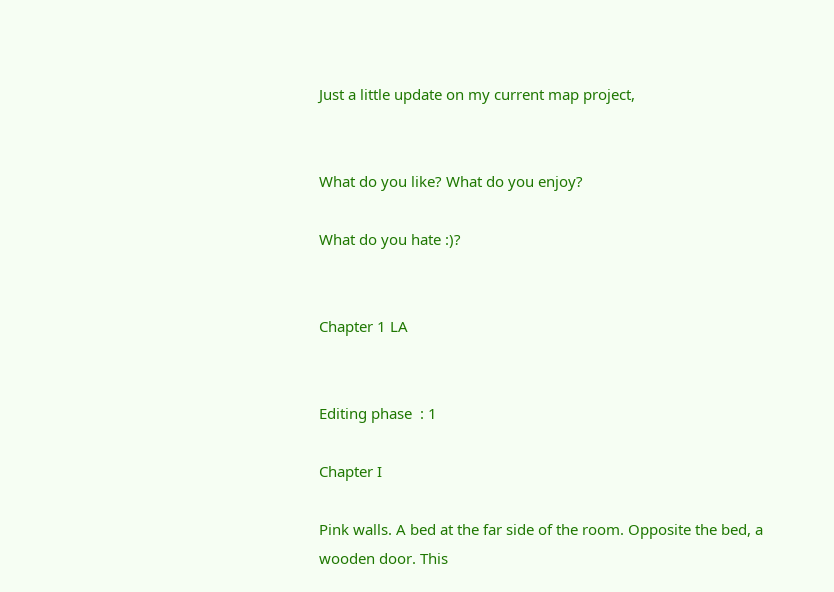Just a little update on my current map project,


What do you like? What do you enjoy?

What do you hate :)?


Chapter 1 LA


Editing phase  : 1

Chapter I

Pink walls. A bed at the far side of the room. Opposite the bed, a wooden door. This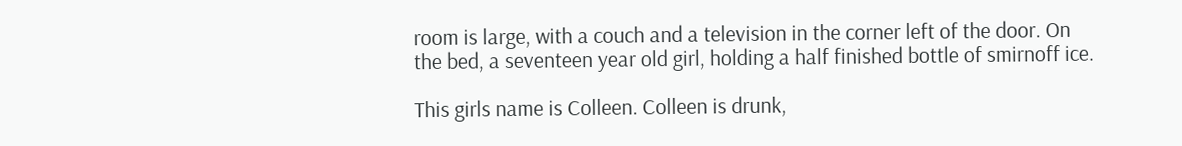room is large, with a couch and a television in the corner left of the door. On the bed, a seventeen year old girl, holding a half finished bottle of smirnoff ice.

This girls name is Colleen. Colleen is drunk,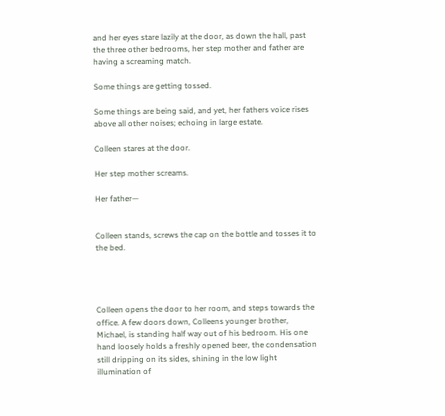and her eyes stare lazily at the door, as down the hall, past the three other bedrooms, her step mother and father are having a screaming match.

Some things are getting tossed.

Some things are being said, and yet, her fathers voice rises above all other noises; echoing in large estate.

Colleen stares at the door.

Her step mother screams.

Her father—


Colleen stands, screws the cap on the bottle and tosses it to the bed.




Colleen opens the door to her room, and steps towards the office. A few doors down, Colleens younger brother, Michael, is standing half way out of his bedroom. His one hand loosely holds a freshly opened beer, the condensation still dripping on its sides, shining in the low light illumination of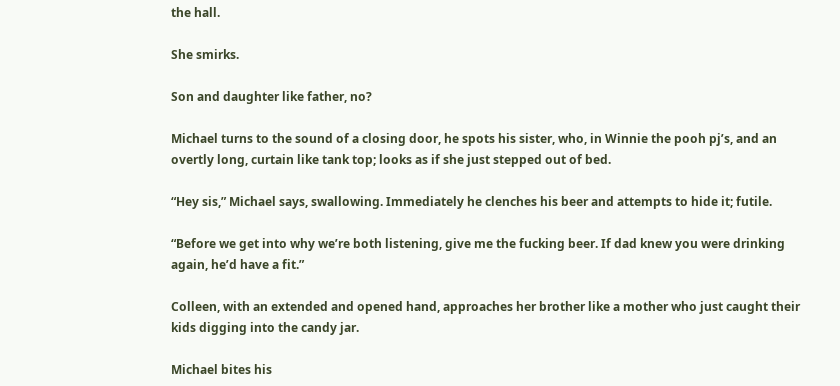the hall.

She smirks.

Son and daughter like father, no?

Michael turns to the sound of a closing door, he spots his sister, who, in Winnie the pooh pj’s, and an overtly long, curtain like tank top; looks as if she just stepped out of bed.

“Hey sis,” Michael says, swallowing. Immediately he clenches his beer and attempts to hide it; futile.

“Before we get into why we’re both listening, give me the fucking beer. If dad knew you were drinking again, he’d have a fit.”

Colleen, with an extended and opened hand, approaches her brother like a mother who just caught their kids digging into the candy jar.

Michael bites his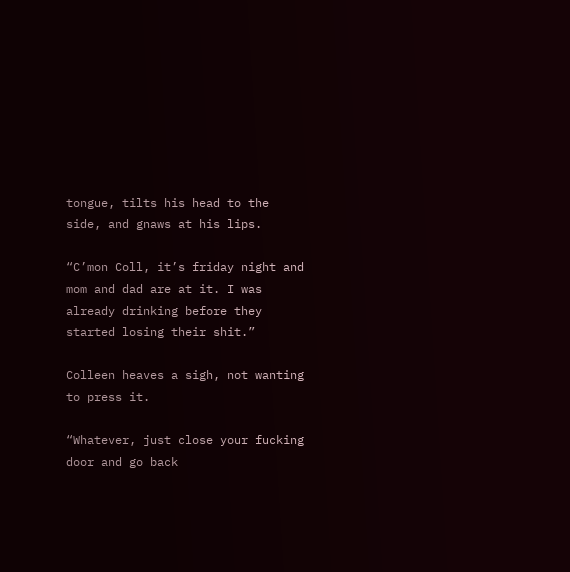tongue, tilts his head to the side, and gnaws at his lips.

“C’mon Coll, it’s friday night and mom and dad are at it. I was already drinking before they started losing their shit.”

Colleen heaves a sigh, not wanting to press it.

“Whatever, just close your fucking door and go back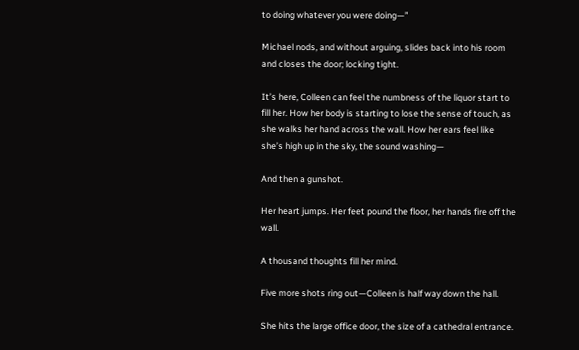to doing whatever you were doing—”

Michael nods, and without arguing, slides back into his room and closes the door; locking tight.

It’s here, Colleen can feel the numbness of the liquor start to fill her. How her body is starting to lose the sense of touch, as she walks her hand across the wall. How her ears feel like she’s high up in the sky, the sound washing—

And then a gunshot.

Her heart jumps. Her feet pound the floor, her hands fire off the wall.

A thousand thoughts fill her mind.

Five more shots ring out—Colleen is half way down the hall.

She hits the large office door, the size of a cathedral entrance.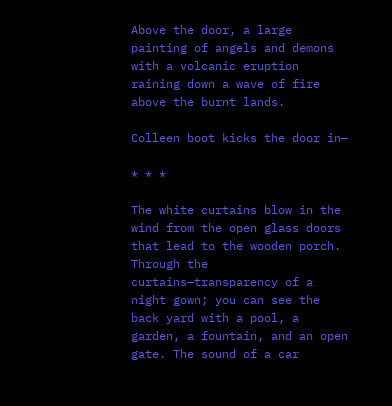Above the door, a large painting of angels and demons with a volcanic eruption raining down a wave of fire above the burnt lands.

Colleen boot kicks the door in—

* * *

The white curtains blow in the wind from the open glass doors that lead to the wooden porch. Through the curtains—transparency of a night gown; you can see the back yard with a pool, a garden, a fountain, and an open gate. The sound of a car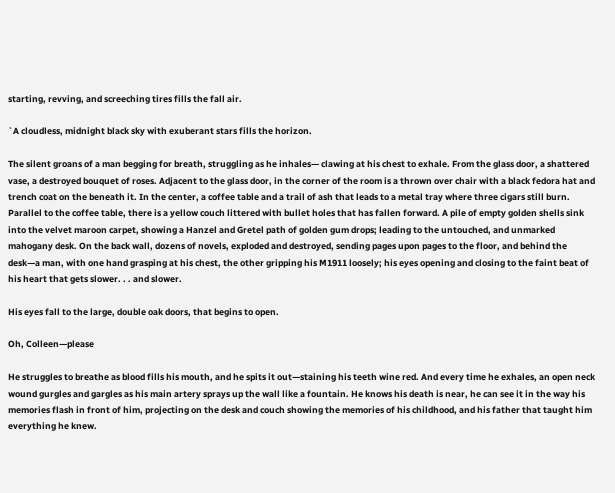starting, revving, and screeching tires fills the fall air.

`A cloudless, midnight black sky with exuberant stars fills the horizon.

The silent groans of a man begging for breath, struggling as he inhales— clawing at his chest to exhale. From the glass door, a shattered vase, a destroyed bouquet of roses. Adjacent to the glass door, in the corner of the room is a thrown over chair with a black fedora hat and trench coat on the beneath it. In the center, a coffee table and a trail of ash that leads to a metal tray where three cigars still burn. Parallel to the coffee table, there is a yellow couch littered with bullet holes that has fallen forward. A pile of empty golden shells sink into the velvet maroon carpet, showing a Hanzel and Gretel path of golden gum drops; leading to the untouched, and unmarked mahogany desk. On the back wall, dozens of novels, exploded and destroyed, sending pages upon pages to the floor, and behind the desk—a man, with one hand grasping at his chest, the other gripping his M1911 loosely; his eyes opening and closing to the faint beat of his heart that gets slower. . . and slower.

His eyes fall to the large, double oak doors, that begins to open.

Oh, Colleen—please

He struggles to breathe as blood fills his mouth, and he spits it out—staining his teeth wine red. And every time he exhales, an open neck wound gurgles and gargles as his main artery sprays up the wall like a fountain. He knows his death is near, he can see it in the way his memories flash in front of him, projecting on the desk and couch showing the memories of his childhood, and his father that taught him everything he knew.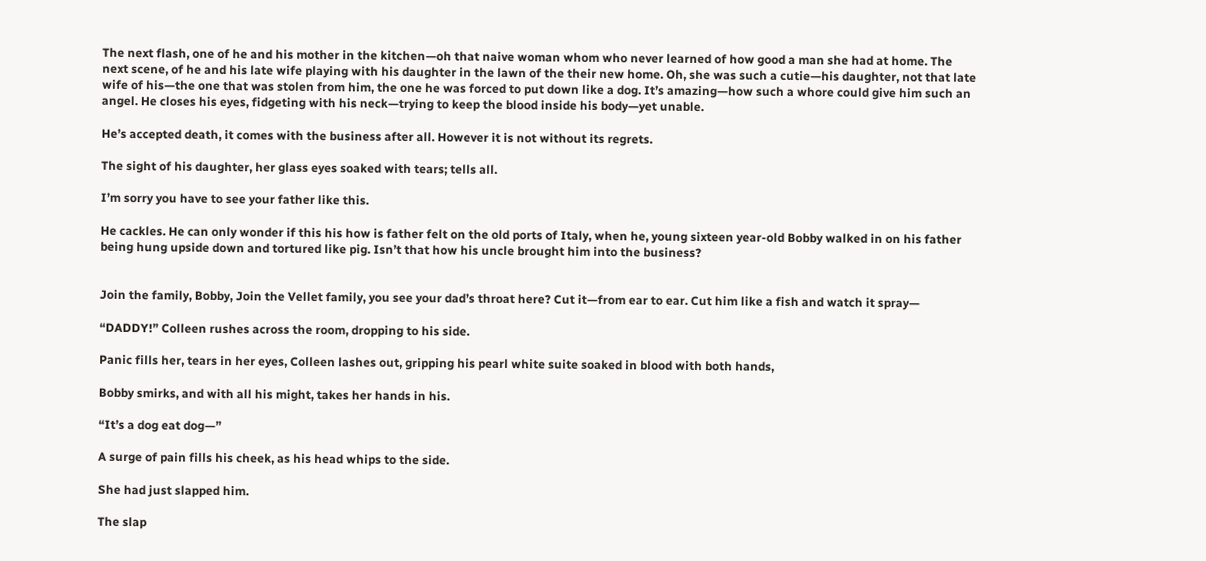The next flash, one of he and his mother in the kitchen—oh that naive woman whom who never learned of how good a man she had at home. The next scene, of he and his late wife playing with his daughter in the lawn of the their new home. Oh, she was such a cutie—his daughter, not that late wife of his—the one that was stolen from him, the one he was forced to put down like a dog. It’s amazing—how such a whore could give him such an angel. He closes his eyes, fidgeting with his neck—trying to keep the blood inside his body—yet unable.

He’s accepted death, it comes with the business after all. However it is not without its regrets.

The sight of his daughter, her glass eyes soaked with tears; tells all.

I’m sorry you have to see your father like this.

He cackles. He can only wonder if this his how is father felt on the old ports of Italy, when he, young sixteen year-old Bobby walked in on his father being hung upside down and tortured like pig. Isn’t that how his uncle brought him into the business?


Join the family, Bobby, Join the Vellet family, you see your dad’s throat here? Cut it—from ear to ear. Cut him like a fish and watch it spray—

“DADDY!” Colleen rushes across the room, dropping to his side.

Panic fills her, tears in her eyes, Colleen lashes out, gripping his pearl white suite soaked in blood with both hands,

Bobby smirks, and with all his might, takes her hands in his.

“It’s a dog eat dog—”

A surge of pain fills his cheek, as his head whips to the side.

She had just slapped him.

The slap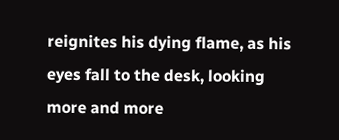reignites his dying flame, as his eyes fall to the desk, looking more and more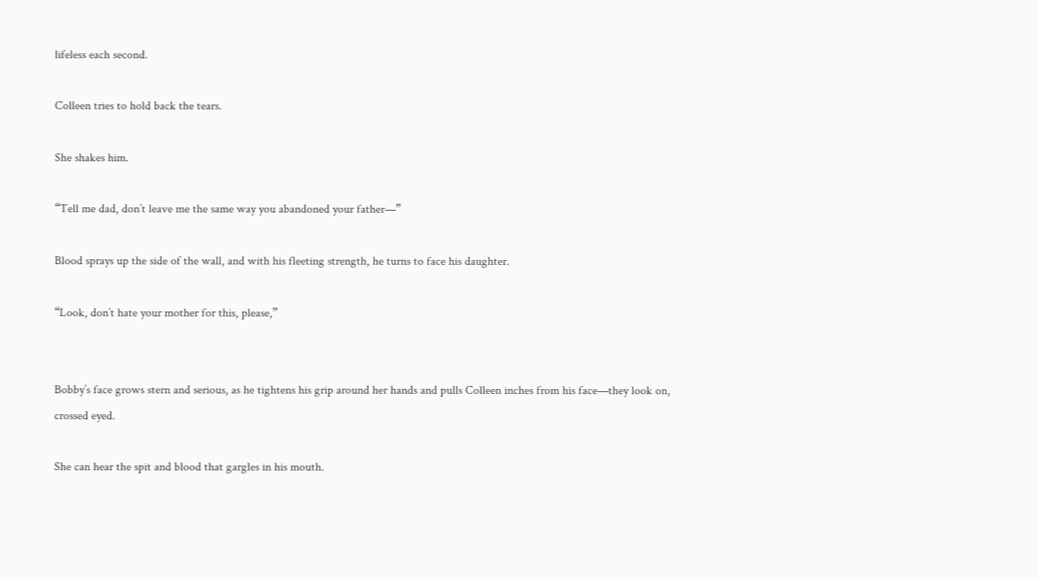lifeless each second.

Colleen tries to hold back the tears.

She shakes him.

“Tell me dad, don’t leave me the same way you abandoned your father—”

Blood sprays up the side of the wall, and with his fleeting strength, he turns to face his daughter.

“Look, don’t hate your mother for this, please,”


Bobby’s face grows stern and serious, as he tightens his grip around her hands and pulls Colleen inches from his face—they look on, crossed eyed.

She can hear the spit and blood that gargles in his mouth.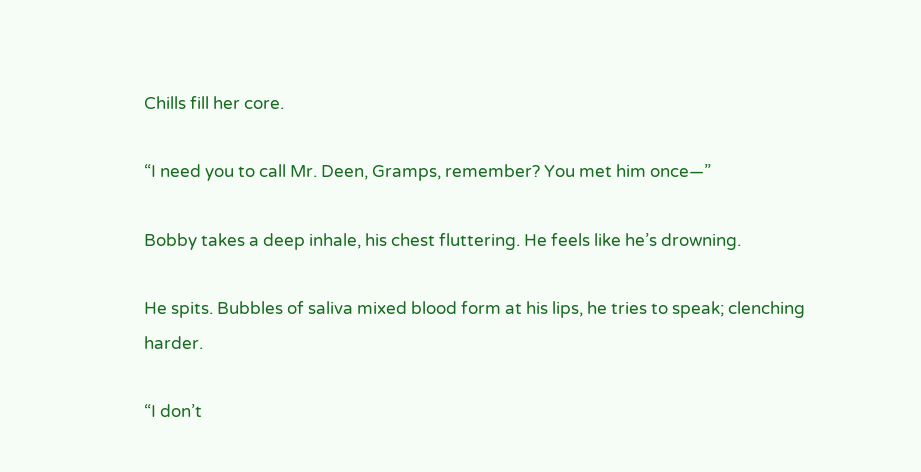Chills fill her core.

“I need you to call Mr. Deen, Gramps, remember? You met him once—”

Bobby takes a deep inhale, his chest fluttering. He feels like he’s drowning.

He spits. Bubbles of saliva mixed blood form at his lips, he tries to speak; clenching harder.

“I don’t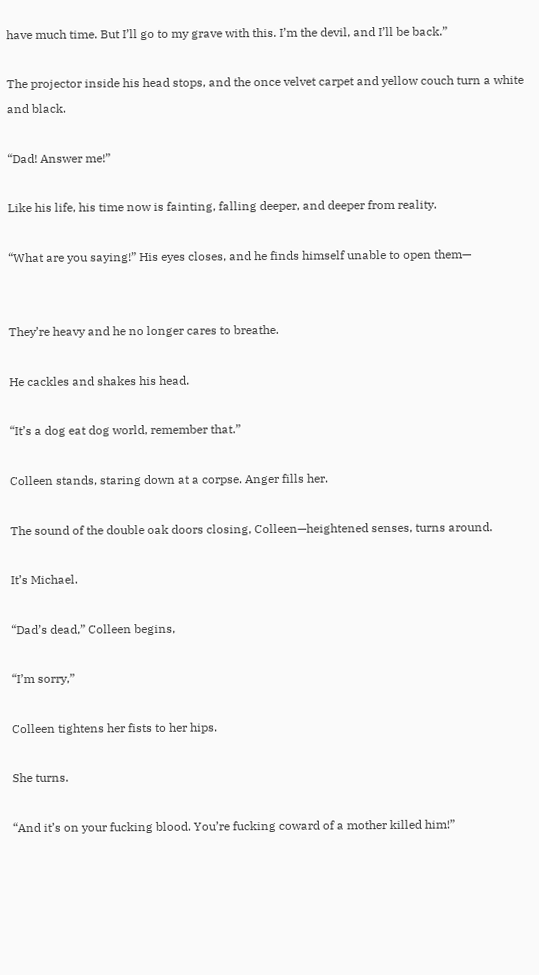have much time. But I’ll go to my grave with this. I’m the devil, and I’ll be back.”

The projector inside his head stops, and the once velvet carpet and yellow couch turn a white and black.

“Dad! Answer me!”

Like his life, his time now is fainting, falling deeper, and deeper from reality.

“What are you saying!” His eyes closes, and he finds himself unable to open them—


They’re heavy and he no longer cares to breathe.

He cackles and shakes his head.

“It’s a dog eat dog world, remember that.”

Colleen stands, staring down at a corpse. Anger fills her.

The sound of the double oak doors closing, Colleen—heightened senses, turns around.

It’s Michael.

“Dad’s dead,” Colleen begins,

“I’m sorry,”

Colleen tightens her fists to her hips.

She turns.

“And it’s on your fucking blood. You’re fucking coward of a mother killed him!”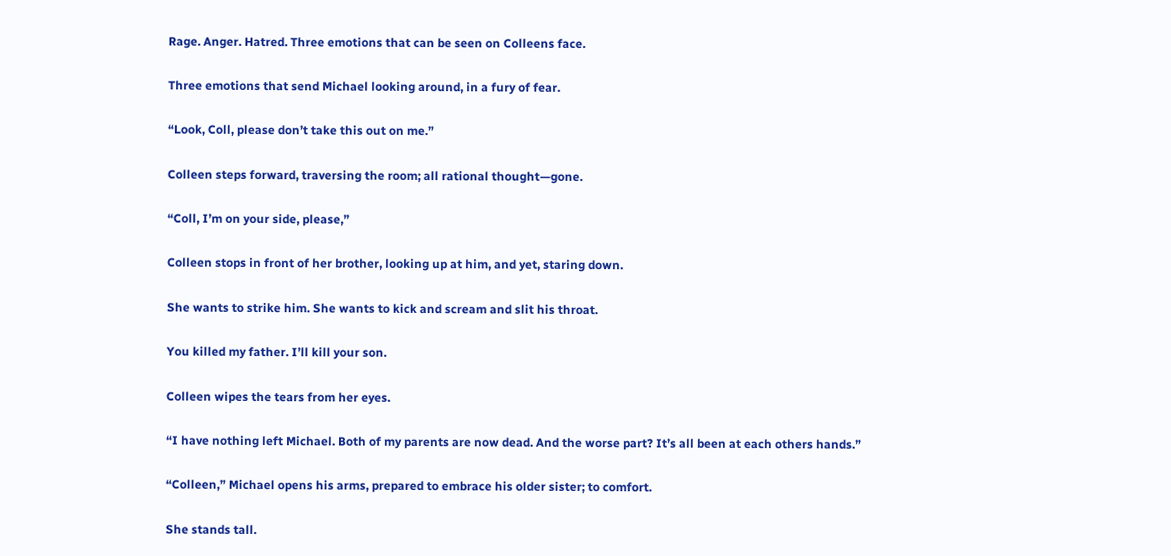Rage. Anger. Hatred. Three emotions that can be seen on Colleens face.

Three emotions that send Michael looking around, in a fury of fear.

“Look, Coll, please don’t take this out on me.”

Colleen steps forward, traversing the room; all rational thought—gone.

“Coll, I’m on your side, please,”

Colleen stops in front of her brother, looking up at him, and yet, staring down.

She wants to strike him. She wants to kick and scream and slit his throat.

You killed my father. I’ll kill your son.

Colleen wipes the tears from her eyes.

“I have nothing left Michael. Both of my parents are now dead. And the worse part? It’s all been at each others hands.”

“Colleen,” Michael opens his arms, prepared to embrace his older sister; to comfort.

She stands tall.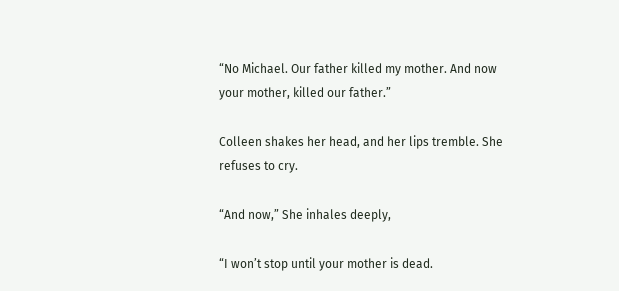“No Michael. Our father killed my mother. And now your mother, killed our father.”

Colleen shakes her head, and her lips tremble. She refuses to cry.

“And now,” She inhales deeply,

“I won’t stop until your mother is dead.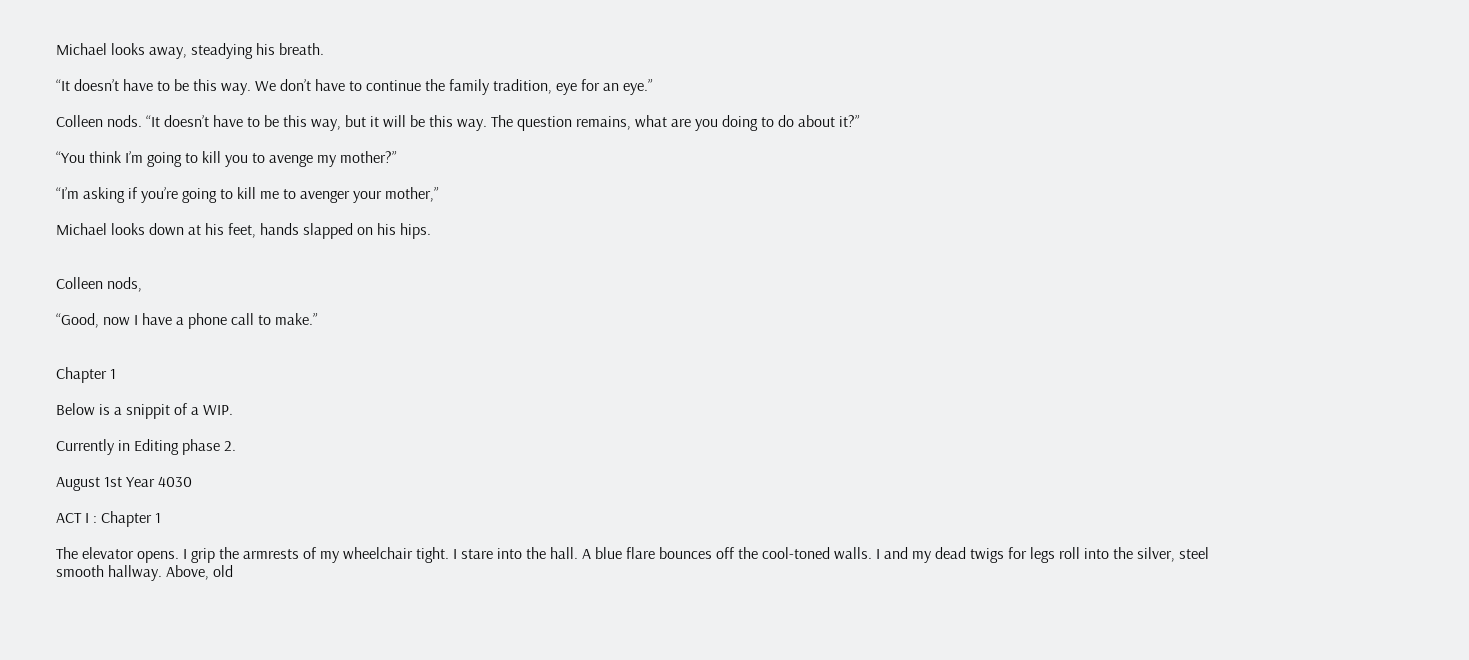Michael looks away, steadying his breath.

“It doesn’t have to be this way. We don’t have to continue the family tradition, eye for an eye.”

Colleen nods. “It doesn’t have to be this way, but it will be this way. The question remains, what are you doing to do about it?”

“You think I’m going to kill you to avenge my mother?”

“I’m asking if you’re going to kill me to avenger your mother,”

Michael looks down at his feet, hands slapped on his hips.


Colleen nods,

“Good, now I have a phone call to make.”


Chapter 1

Below is a snippit of a WIP.

Currently in Editing phase 2.

August 1st Year 4030

ACT I : Chapter 1

The elevator opens. I grip the armrests of my wheelchair tight. I stare into the hall. A blue flare bounces off the cool-toned walls. I and my dead twigs for legs roll into the silver, steel smooth hallway. Above, old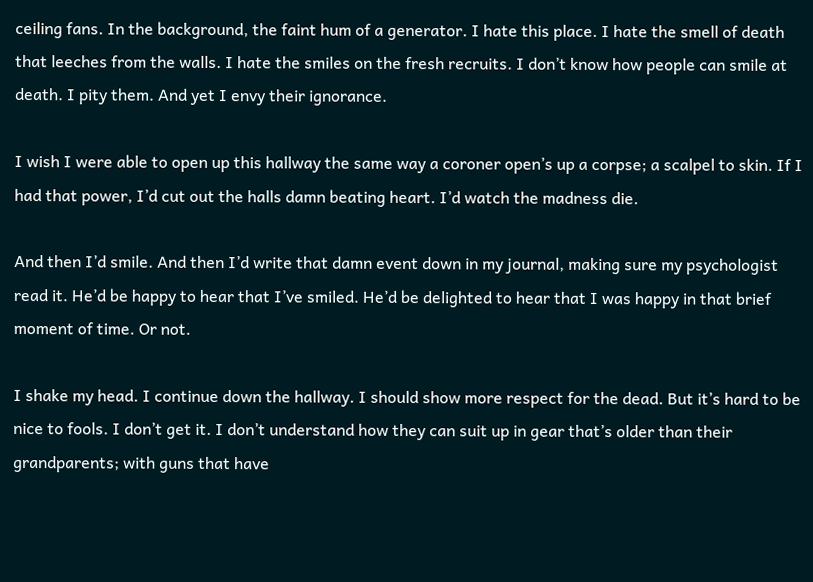ceiling fans. In the background, the faint hum of a generator. I hate this place. I hate the smell of death that leeches from the walls. I hate the smiles on the fresh recruits. I don’t know how people can smile at death. I pity them. And yet I envy their ignorance.

I wish I were able to open up this hallway the same way a coroner open’s up a corpse; a scalpel to skin. If I had that power, I’d cut out the halls damn beating heart. I’d watch the madness die.

And then I’d smile. And then I’d write that damn event down in my journal, making sure my psychologist read it. He’d be happy to hear that I’ve smiled. He’d be delighted to hear that I was happy in that brief moment of time. Or not.

I shake my head. I continue down the hallway. I should show more respect for the dead. But it’s hard to be nice to fools. I don’t get it. I don’t understand how they can suit up in gear that’s older than their grandparents; with guns that have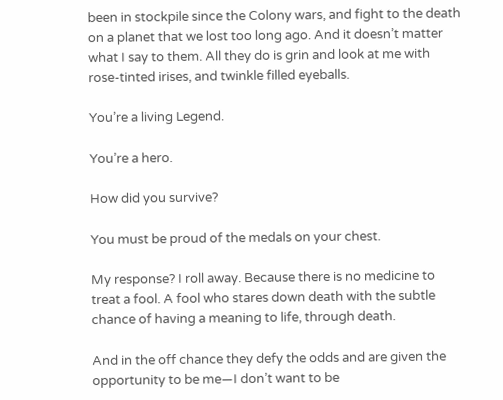been in stockpile since the Colony wars, and fight to the death on a planet that we lost too long ago. And it doesn’t matter what I say to them. All they do is grin and look at me with rose-tinted irises, and twinkle filled eyeballs.

You’re a living Legend.

You’re a hero.

How did you survive?

You must be proud of the medals on your chest.

My response? I roll away. Because there is no medicine to treat a fool. A fool who stares down death with the subtle chance of having a meaning to life, through death.

And in the off chance they defy the odds and are given the opportunity to be me—I don’t want to be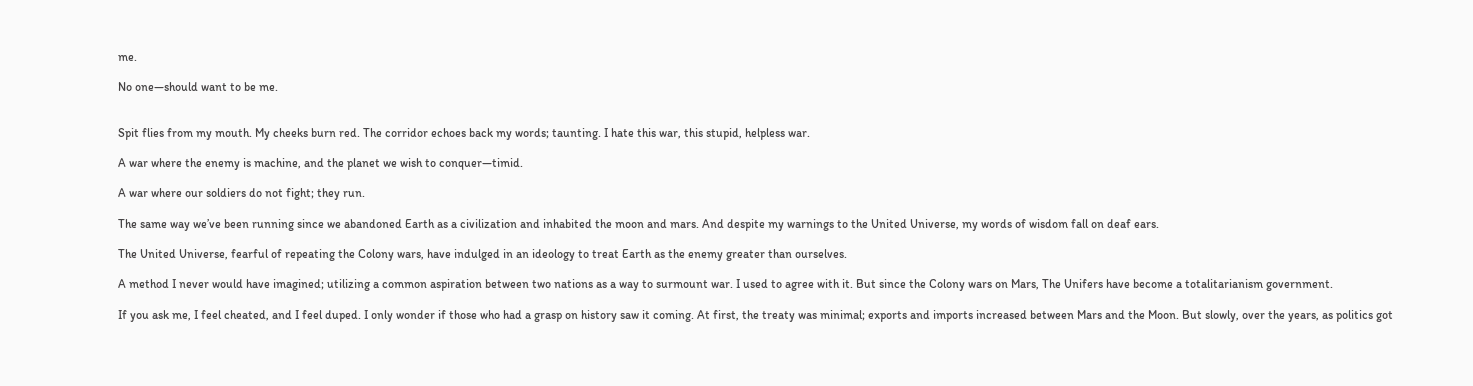me.

No one—should want to be me.


Spit flies from my mouth. My cheeks burn red. The corridor echoes back my words; taunting. I hate this war, this stupid, helpless war.

A war where the enemy is machine, and the planet we wish to conquer—timid.

A war where our soldiers do not fight; they run.

The same way we’ve been running since we abandoned Earth as a civilization and inhabited the moon and mars. And despite my warnings to the United Universe, my words of wisdom fall on deaf ears.

The United Universe, fearful of repeating the Colony wars, have indulged in an ideology to treat Earth as the enemy greater than ourselves.

A method I never would have imagined; utilizing a common aspiration between two nations as a way to surmount war. I used to agree with it. But since the Colony wars on Mars, The Unifers have become a totalitarianism government.

If you ask me, I feel cheated, and I feel duped. I only wonder if those who had a grasp on history saw it coming. At first, the treaty was minimal; exports and imports increased between Mars and the Moon. But slowly, over the years, as politics got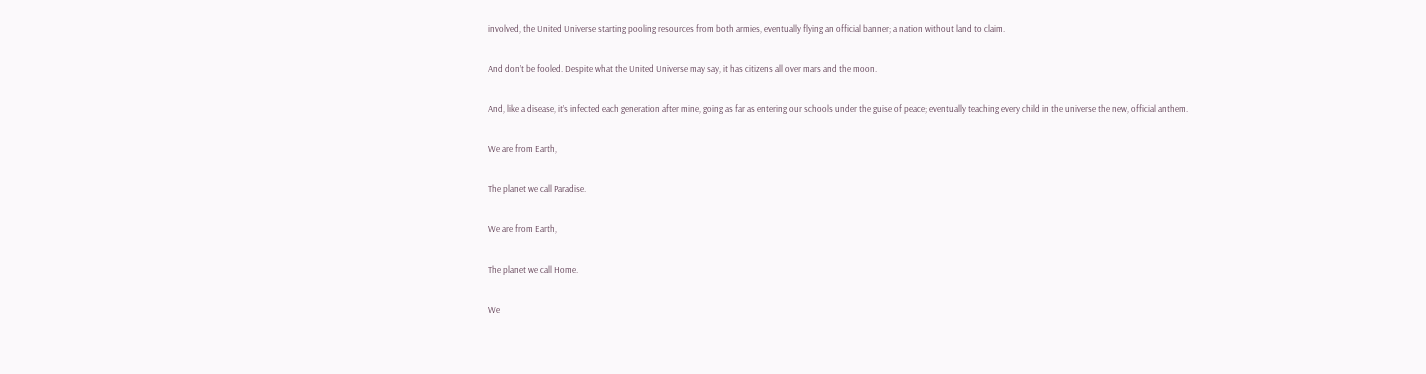involved, the United Universe starting pooling resources from both armies, eventually flying an official banner; a nation without land to claim.

And don’t be fooled. Despite what the United Universe may say, it has citizens all over mars and the moon.

And, like a disease, it’s infected each generation after mine, going as far as entering our schools under the guise of peace; eventually teaching every child in the universe the new, official anthem.

We are from Earth,

The planet we call Paradise.

We are from Earth,

The planet we call Home.

We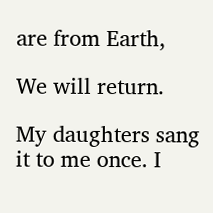are from Earth,

We will return.

My daughters sang it to me once. I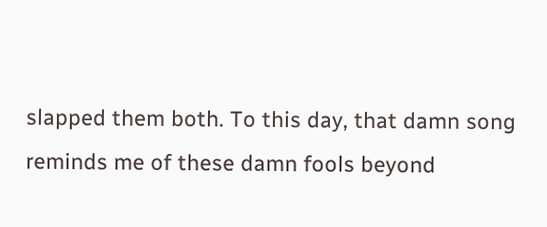slapped them both. To this day, that damn song reminds me of these damn fools beyond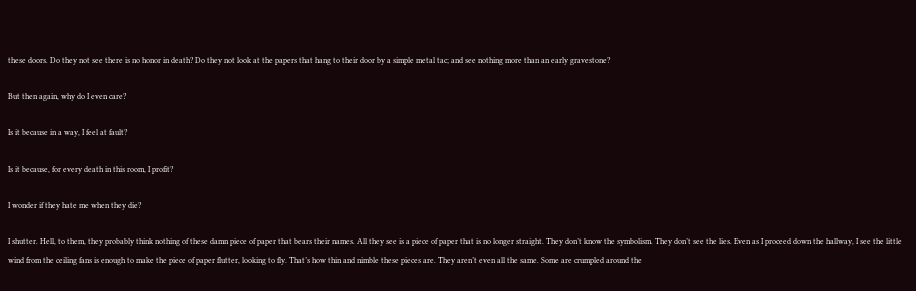these doors. Do they not see there is no honor in death? Do they not look at the papers that hang to their door by a simple metal tac; and see nothing more than an early gravestone?

But then again, why do I even care?

Is it because in a way, I feel at fault?

Is it because, for every death in this room, I profit?

I wonder if they hate me when they die?

I shutter. Hell, to them, they probably think nothing of these damn piece of paper that bears their names. All they see is a piece of paper that is no longer straight. They don’t know the symbolism. They don’t see the lies. Even as I proceed down the hallway, I see the little wind from the ceiling fans is enough to make the piece of paper flutter, looking to fly. That’s how thin and nimble these pieces are. They aren’t even all the same. Some are crumpled around the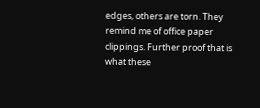edges, others are torn. They remind me of office paper clippings. Further proof that is what these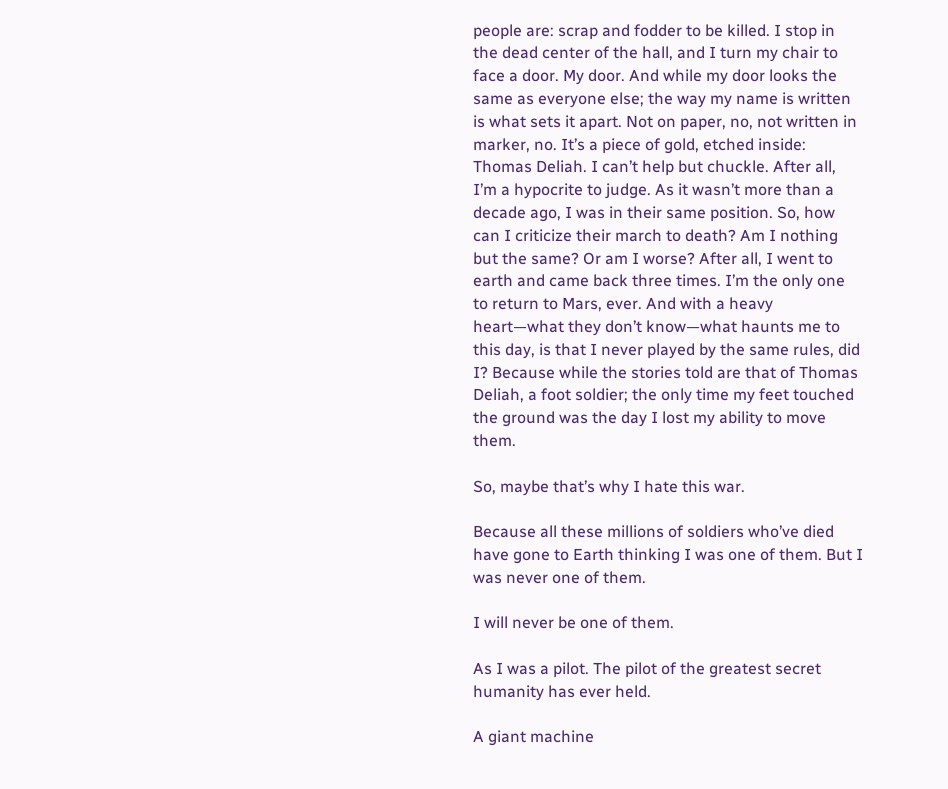people are: scrap and fodder to be killed. I stop in the dead center of the hall, and I turn my chair to face a door. My door. And while my door looks the same as everyone else; the way my name is written is what sets it apart. Not on paper, no, not written in marker, no. It’s a piece of gold, etched inside: Thomas Deliah. I can’t help but chuckle. After all, I’m a hypocrite to judge. As it wasn’t more than a decade ago, I was in their same position. So, how can I criticize their march to death? Am I nothing but the same? Or am I worse? After all, I went to earth and came back three times. I’m the only one to return to Mars, ever. And with a heavy heart—what they don’t know—what haunts me to this day, is that I never played by the same rules, did I? Because while the stories told are that of Thomas Deliah, a foot soldier; the only time my feet touched the ground was the day I lost my ability to move them.

So, maybe that’s why I hate this war.

Because all these millions of soldiers who’ve died have gone to Earth thinking I was one of them. But I was never one of them.

I will never be one of them.

As I was a pilot. The pilot of the greatest secret humanity has ever held.

A giant machine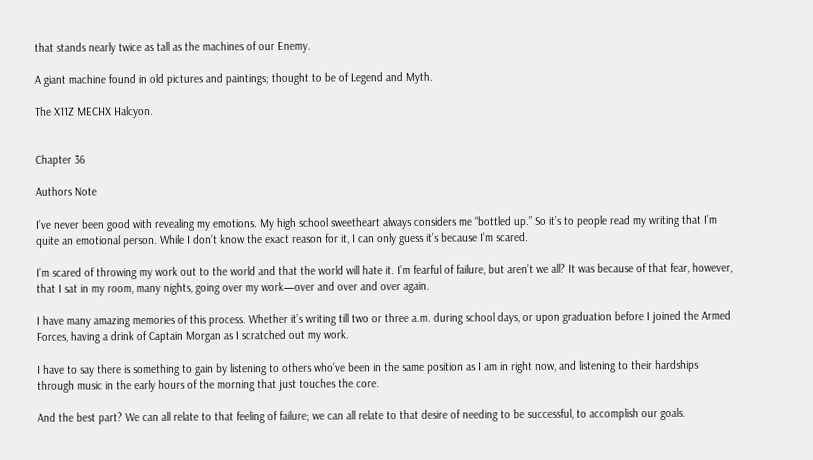that stands nearly twice as tall as the machines of our Enemy.

A giant machine found in old pictures and paintings; thought to be of Legend and Myth.

The X11Z MECHX Halcyon.


Chapter 36

Authors Note

I’ve never been good with revealing my emotions. My high school sweetheart always considers me “bottled up.” So it’s to people read my writing that I’m quite an emotional person. While I don’t know the exact reason for it, I can only guess it’s because I’m scared.

I’m scared of throwing my work out to the world and that the world will hate it. I’m fearful of failure, but aren’t we all? It was because of that fear, however, that I sat in my room, many nights, going over my work—over and over and over again.

I have many amazing memories of this process. Whether it’s writing till two or three a.m. during school days, or upon graduation before I joined the Armed Forces, having a drink of Captain Morgan as I scratched out my work.

I have to say there is something to gain by listening to others who’ve been in the same position as I am in right now, and listening to their hardships through music in the early hours of the morning that just touches the core.

And the best part? We can all relate to that feeling of failure; we can all relate to that desire of needing to be successful, to accomplish our goals.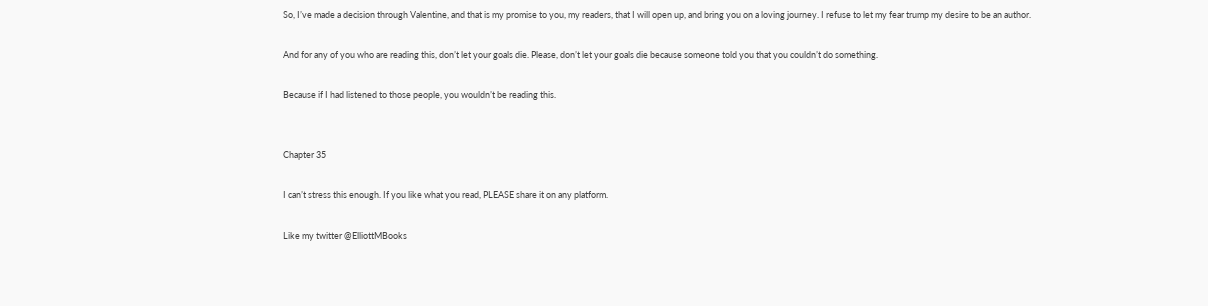So, I’ve made a decision through Valentine, and that is my promise to you, my readers, that I will open up, and bring you on a loving journey. I refuse to let my fear trump my desire to be an author.

And for any of you who are reading this, don’t let your goals die. Please, don’t let your goals die because someone told you that you couldn’t do something.

Because if I had listened to those people, you wouldn’t be reading this.


Chapter 35

I can’t stress this enough. If you like what you read, PLEASE share it on any platform.

Like my twitter @ElliottMBooks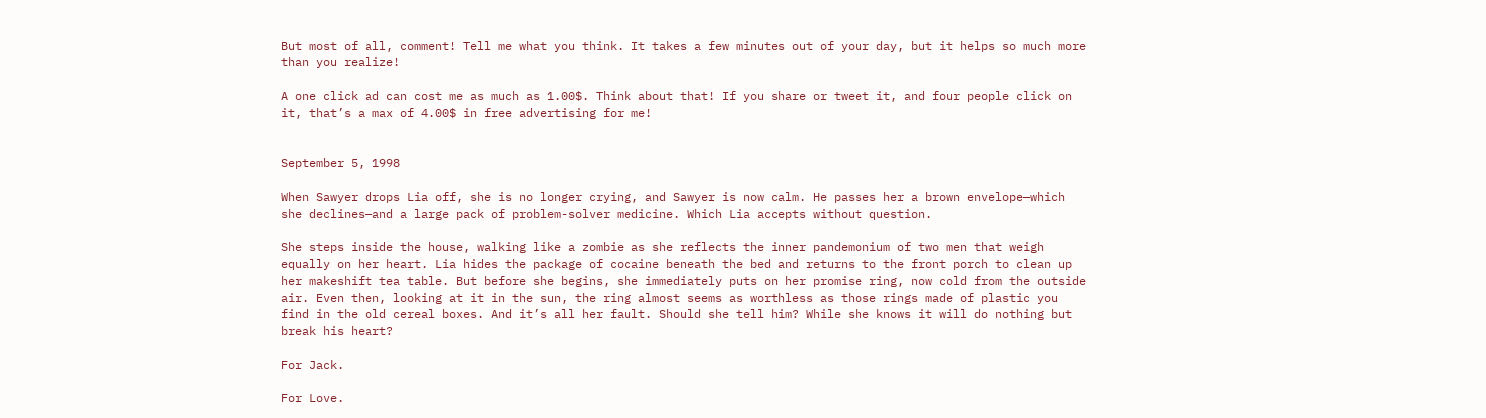But most of all, comment! Tell me what you think. It takes a few minutes out of your day, but it helps so much more than you realize!

A one click ad can cost me as much as 1.00$. Think about that! If you share or tweet it, and four people click on it, that’s a max of 4.00$ in free advertising for me!


September 5, 1998

When Sawyer drops Lia off, she is no longer crying, and Sawyer is now calm. He passes her a brown envelope—which she declines—and a large pack of problem-solver medicine. Which Lia accepts without question.

She steps inside the house, walking like a zombie as she reflects the inner pandemonium of two men that weigh equally on her heart. Lia hides the package of cocaine beneath the bed and returns to the front porch to clean up her makeshift tea table. But before she begins, she immediately puts on her promise ring, now cold from the outside air. Even then, looking at it in the sun, the ring almost seems as worthless as those rings made of plastic you find in the old cereal boxes. And it’s all her fault. Should she tell him? While she knows it will do nothing but break his heart?

For Jack.

For Love.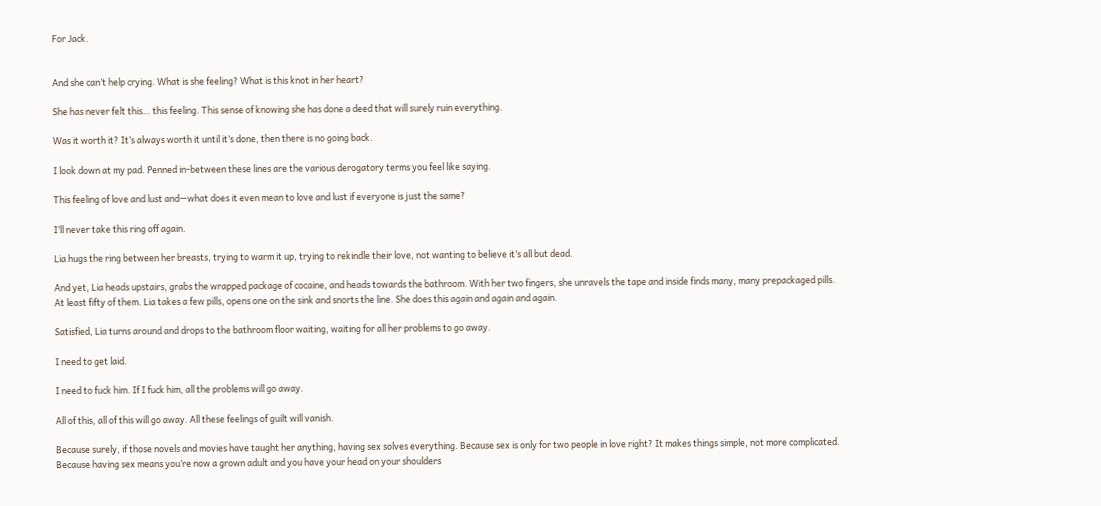For Jack.


And she can’t help crying. What is she feeling? What is this knot in her heart?

She has never felt this… this feeling. This sense of knowing she has done a deed that will surely ruin everything.

Was it worth it? It’s always worth it until it’s done, then there is no going back.

I look down at my pad. Penned in-between these lines are the various derogatory terms you feel like saying.

This feeling of love and lust and—what does it even mean to love and lust if everyone is just the same?

I’ll never take this ring off again.

Lia hugs the ring between her breasts, trying to warm it up, trying to rekindle their love, not wanting to believe it’s all but dead.

And yet, Lia heads upstairs, grabs the wrapped package of cocaine, and heads towards the bathroom. With her two fingers, she unravels the tape and inside finds many, many prepackaged pills. At least fifty of them. Lia takes a few pills, opens one on the sink and snorts the line. She does this again and again and again.

Satisfied, Lia turns around and drops to the bathroom floor waiting, waiting for all her problems to go away.

I need to get laid.

I need to fuck him. If I fuck him, all the problems will go away.

All of this, all of this will go away. All these feelings of guilt will vanish.

Because surely, if those novels and movies have taught her anything, having sex solves everything. Because sex is only for two people in love right? It makes things simple, not more complicated. Because having sex means you’re now a grown adult and you have your head on your shoulders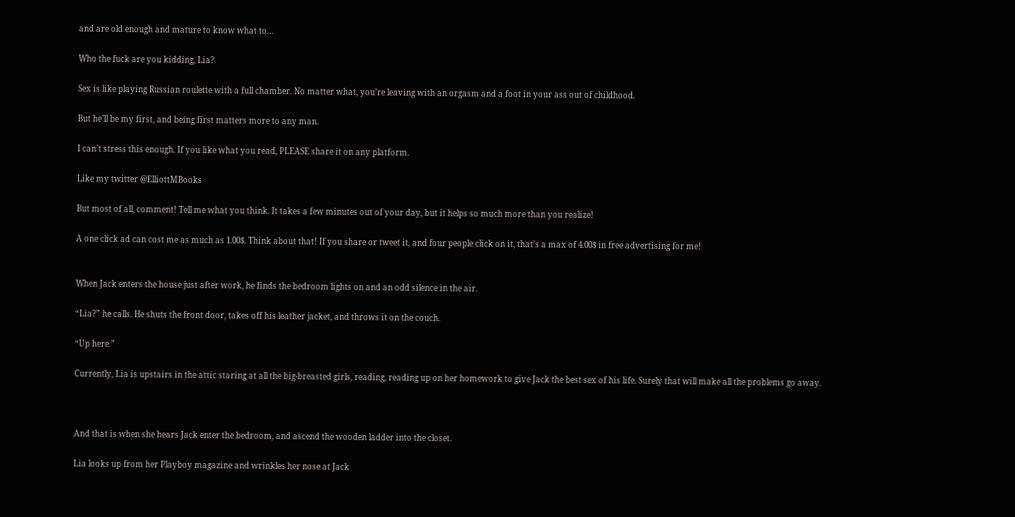and are old enough and mature to know what to…

Who the fuck are you kidding, Lia?

Sex is like playing Russian roulette with a full chamber. No matter what, you’re leaving with an orgasm and a foot in your ass out of childhood.

But he’ll be my first, and being first matters more to any man.

I can’t stress this enough. If you like what you read, PLEASE share it on any platform.

Like my twitter @ElliottMBooks

But most of all, comment! Tell me what you think. It takes a few minutes out of your day, but it helps so much more than you realize!

A one click ad can cost me as much as 1.00$. Think about that! If you share or tweet it, and four people click on it, that’s a max of 4.00$ in free advertising for me!


When Jack enters the house just after work, he finds the bedroom lights on and an odd silence in the air.

“Lia?” he calls. He shuts the front door, takes off his leather jacket, and throws it on the couch.

“Up here.”

Currently, Lia is upstairs in the attic staring at all the big-breasted girls, reading, reading up on her homework to give Jack the best sex of his life. Surely that will make all the problems go away.



And that is when she hears Jack enter the bedroom, and ascend the wooden ladder into the closet.

Lia looks up from her Playboy magazine and wrinkles her nose at Jack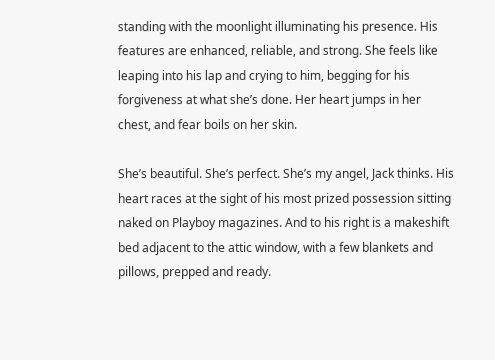standing with the moonlight illuminating his presence. His features are enhanced, reliable, and strong. She feels like leaping into his lap and crying to him, begging for his forgiveness at what she’s done. Her heart jumps in her chest, and fear boils on her skin.

She’s beautiful. She’s perfect. She’s my angel, Jack thinks. His heart races at the sight of his most prized possession sitting naked on Playboy magazines. And to his right is a makeshift bed adjacent to the attic window, with a few blankets and pillows, prepped and ready.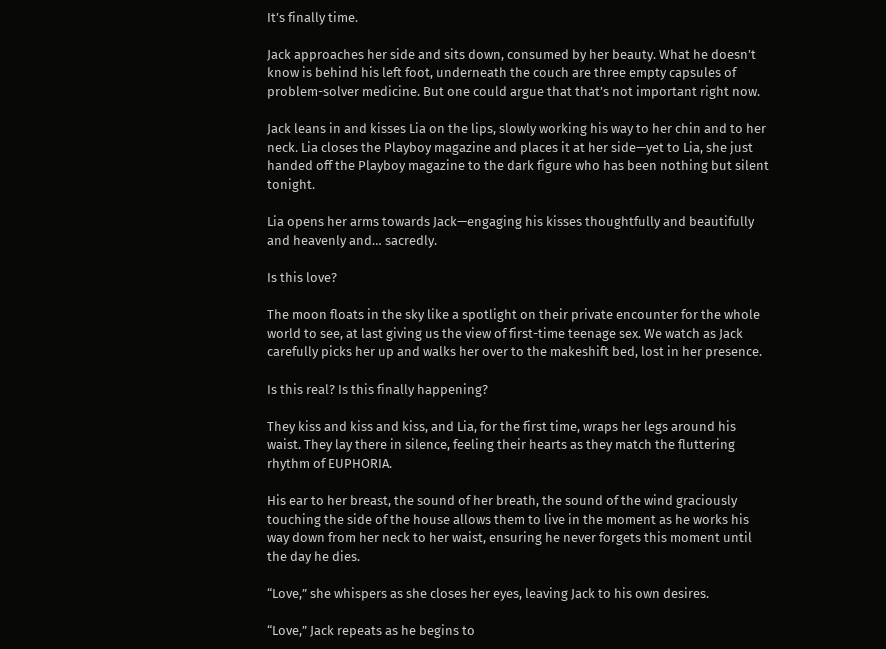It’s finally time.

Jack approaches her side and sits down, consumed by her beauty. What he doesn’t know is behind his left foot, underneath the couch are three empty capsules of problem-solver medicine. But one could argue that that’s not important right now.

Jack leans in and kisses Lia on the lips, slowly working his way to her chin and to her neck. Lia closes the Playboy magazine and places it at her side—yet to Lia, she just handed off the Playboy magazine to the dark figure who has been nothing but silent tonight.

Lia opens her arms towards Jack—engaging his kisses thoughtfully and beautifully and heavenly and… sacredly.

Is this love?

The moon floats in the sky like a spotlight on their private encounter for the whole world to see, at last giving us the view of first-time teenage sex. We watch as Jack carefully picks her up and walks her over to the makeshift bed, lost in her presence.

Is this real? Is this finally happening?

They kiss and kiss and kiss, and Lia, for the first time, wraps her legs around his waist. They lay there in silence, feeling their hearts as they match the fluttering rhythm of EUPHORIA.

His ear to her breast, the sound of her breath, the sound of the wind graciously touching the side of the house allows them to live in the moment as he works his way down from her neck to her waist, ensuring he never forgets this moment until the day he dies.

“Love,” she whispers as she closes her eyes, leaving Jack to his own desires.

“Love,” Jack repeats as he begins to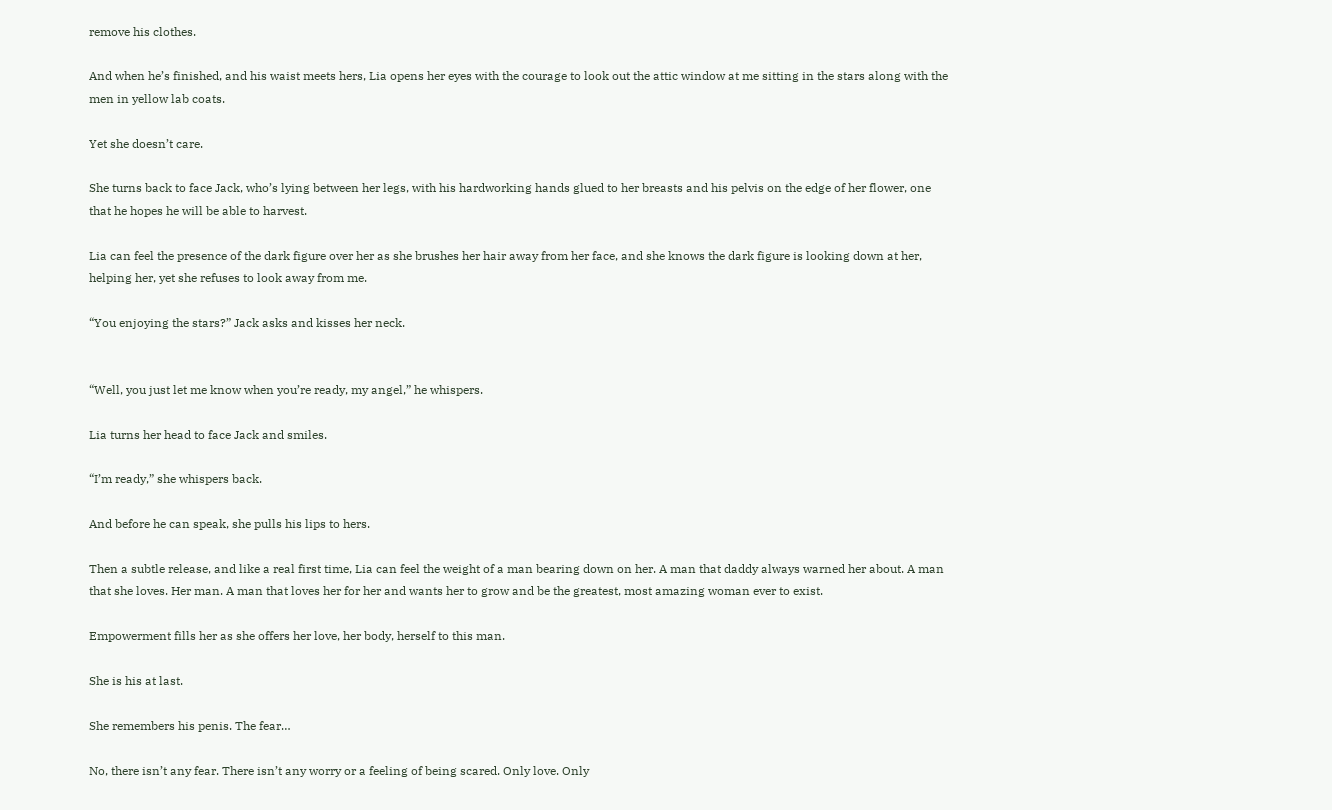remove his clothes.

And when he’s finished, and his waist meets hers, Lia opens her eyes with the courage to look out the attic window at me sitting in the stars along with the men in yellow lab coats.

Yet she doesn’t care.

She turns back to face Jack, who’s lying between her legs, with his hardworking hands glued to her breasts and his pelvis on the edge of her flower, one that he hopes he will be able to harvest.

Lia can feel the presence of the dark figure over her as she brushes her hair away from her face, and she knows the dark figure is looking down at her, helping her, yet she refuses to look away from me.

“You enjoying the stars?” Jack asks and kisses her neck.


“Well, you just let me know when you’re ready, my angel,” he whispers.

Lia turns her head to face Jack and smiles.

“I’m ready,” she whispers back.

And before he can speak, she pulls his lips to hers.

Then a subtle release, and like a real first time, Lia can feel the weight of a man bearing down on her. A man that daddy always warned her about. A man that she loves. Her man. A man that loves her for her and wants her to grow and be the greatest, most amazing woman ever to exist.

Empowerment fills her as she offers her love, her body, herself to this man.

She is his at last.

She remembers his penis. The fear…

No, there isn’t any fear. There isn’t any worry or a feeling of being scared. Only love. Only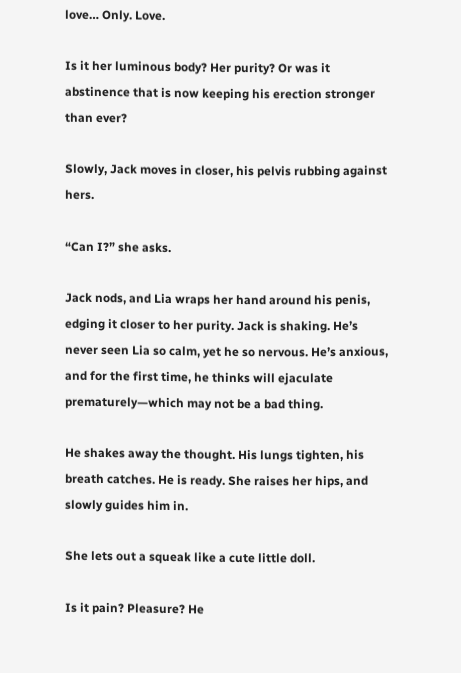love… Only. Love.

Is it her luminous body? Her purity? Or was it abstinence that is now keeping his erection stronger than ever?

Slowly, Jack moves in closer, his pelvis rubbing against hers.

“Can I?” she asks.

Jack nods, and Lia wraps her hand around his penis, edging it closer to her purity. Jack is shaking. He’s never seen Lia so calm, yet he so nervous. He’s anxious, and for the first time, he thinks will ejaculate prematurely—which may not be a bad thing.

He shakes away the thought. His lungs tighten, his breath catches. He is ready. She raises her hips, and slowly guides him in.

She lets out a squeak like a cute little doll.

Is it pain? Pleasure? He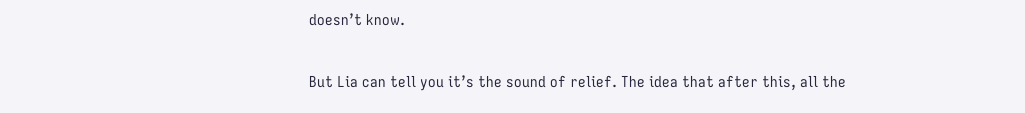doesn’t know.

But Lia can tell you it’s the sound of relief. The idea that after this, all the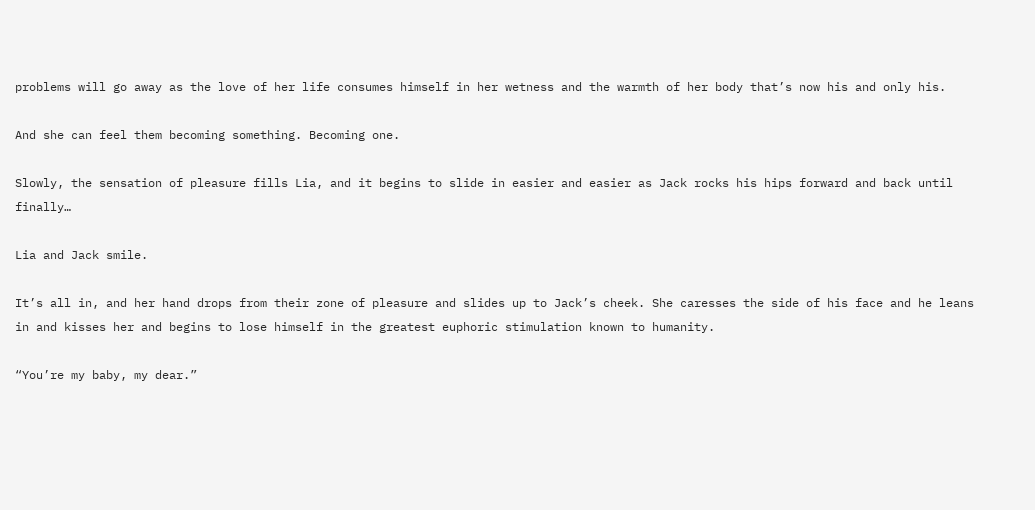problems will go away as the love of her life consumes himself in her wetness and the warmth of her body that’s now his and only his.

And she can feel them becoming something. Becoming one.

Slowly, the sensation of pleasure fills Lia, and it begins to slide in easier and easier as Jack rocks his hips forward and back until finally…

Lia and Jack smile.

It’s all in, and her hand drops from their zone of pleasure and slides up to Jack’s cheek. She caresses the side of his face and he leans in and kisses her and begins to lose himself in the greatest euphoric stimulation known to humanity.

“You’re my baby, my dear.”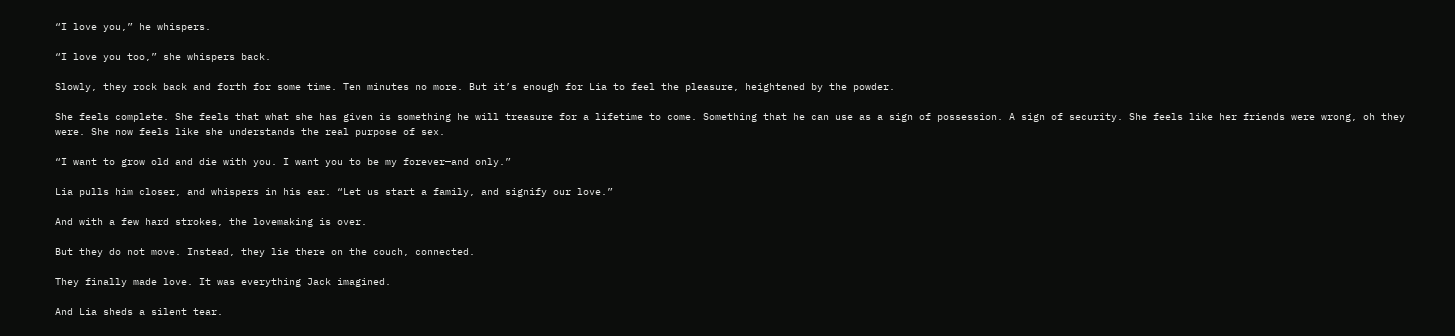“I love you,” he whispers.

“I love you too,” she whispers back.

Slowly, they rock back and forth for some time. Ten minutes no more. But it’s enough for Lia to feel the pleasure, heightened by the powder.

She feels complete. She feels that what she has given is something he will treasure for a lifetime to come. Something that he can use as a sign of possession. A sign of security. She feels like her friends were wrong, oh they were. She now feels like she understands the real purpose of sex.

“I want to grow old and die with you. I want you to be my forever—and only.”

Lia pulls him closer, and whispers in his ear. “Let us start a family, and signify our love.”

And with a few hard strokes, the lovemaking is over.

But they do not move. Instead, they lie there on the couch, connected.

They finally made love. It was everything Jack imagined.

And Lia sheds a silent tear.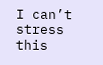I can’t stress this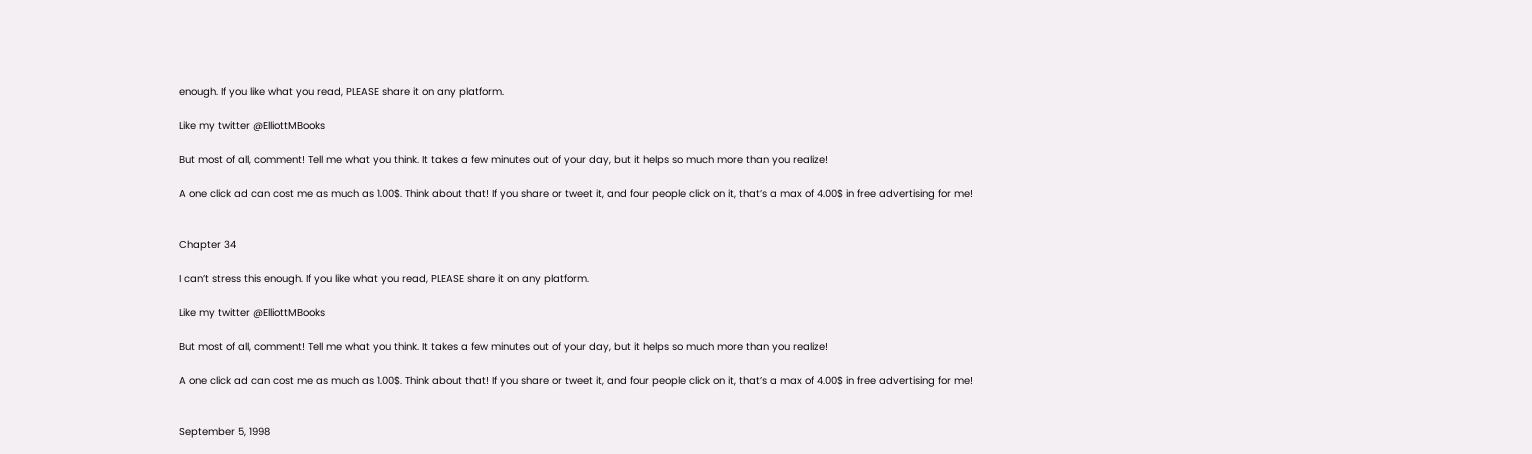enough. If you like what you read, PLEASE share it on any platform.

Like my twitter @ElliottMBooks

But most of all, comment! Tell me what you think. It takes a few minutes out of your day, but it helps so much more than you realize!

A one click ad can cost me as much as 1.00$. Think about that! If you share or tweet it, and four people click on it, that’s a max of 4.00$ in free advertising for me!


Chapter 34

I can’t stress this enough. If you like what you read, PLEASE share it on any platform.

Like my twitter @ElliottMBooks

But most of all, comment! Tell me what you think. It takes a few minutes out of your day, but it helps so much more than you realize!

A one click ad can cost me as much as 1.00$. Think about that! If you share or tweet it, and four people click on it, that’s a max of 4.00$ in free advertising for me!


September 5, 1998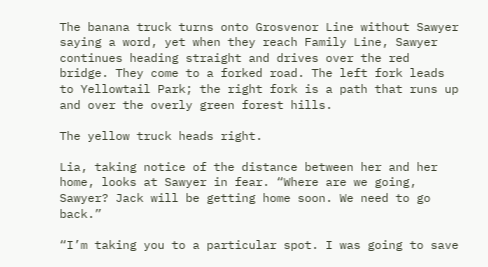The banana truck turns onto Grosvenor Line without Sawyer saying a word, yet when they reach Family Line, Sawyer continues heading straight and drives over the red bridge. They come to a forked road. The left fork leads to Yellowtail Park; the right fork is a path that runs up and over the overly green forest hills.

The yellow truck heads right.

Lia, taking notice of the distance between her and her home, looks at Sawyer in fear. “Where are we going, Sawyer? Jack will be getting home soon. We need to go back.”

“I’m taking you to a particular spot. I was going to save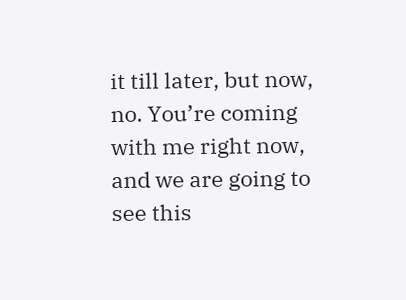it till later, but now, no. You’re coming with me right now, and we are going to see this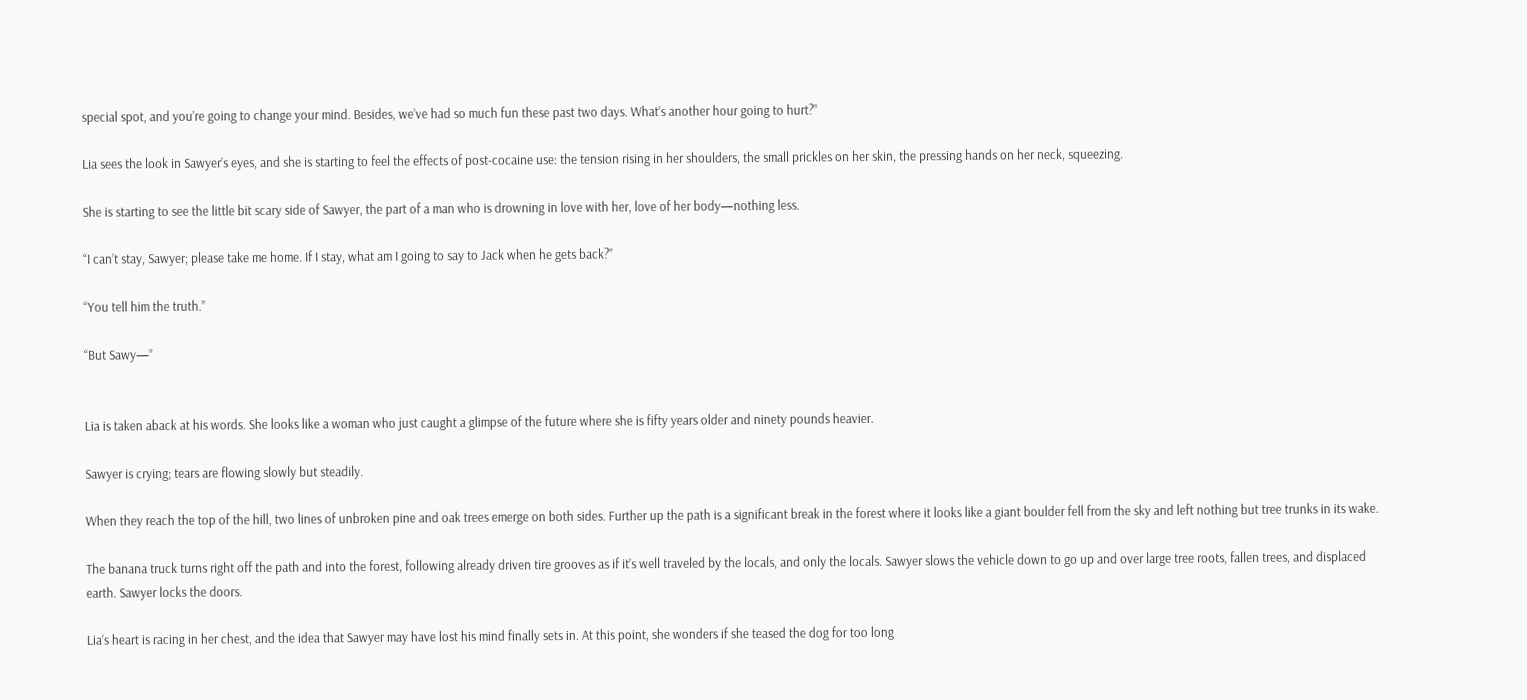special spot, and you’re going to change your mind. Besides, we’ve had so much fun these past two days. What’s another hour going to hurt?”

Lia sees the look in Sawyer’s eyes, and she is starting to feel the effects of post-cocaine use: the tension rising in her shoulders, the small prickles on her skin, the pressing hands on her neck, squeezing.

She is starting to see the little bit scary side of Sawyer, the part of a man who is drowning in love with her, love of her body—nothing less.

“I can’t stay, Sawyer; please take me home. If I stay, what am I going to say to Jack when he gets back?”

“You tell him the truth.”

“But Sawy—”


Lia is taken aback at his words. She looks like a woman who just caught a glimpse of the future where she is fifty years older and ninety pounds heavier.

Sawyer is crying; tears are flowing slowly but steadily.

When they reach the top of the hill, two lines of unbroken pine and oak trees emerge on both sides. Further up the path is a significant break in the forest where it looks like a giant boulder fell from the sky and left nothing but tree trunks in its wake.

The banana truck turns right off the path and into the forest, following already driven tire grooves as if it’s well traveled by the locals, and only the locals. Sawyer slows the vehicle down to go up and over large tree roots, fallen trees, and displaced earth. Sawyer locks the doors.

Lia’s heart is racing in her chest, and the idea that Sawyer may have lost his mind finally sets in. At this point, she wonders if she teased the dog for too long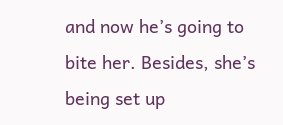and now he’s going to bite her. Besides, she’s being set up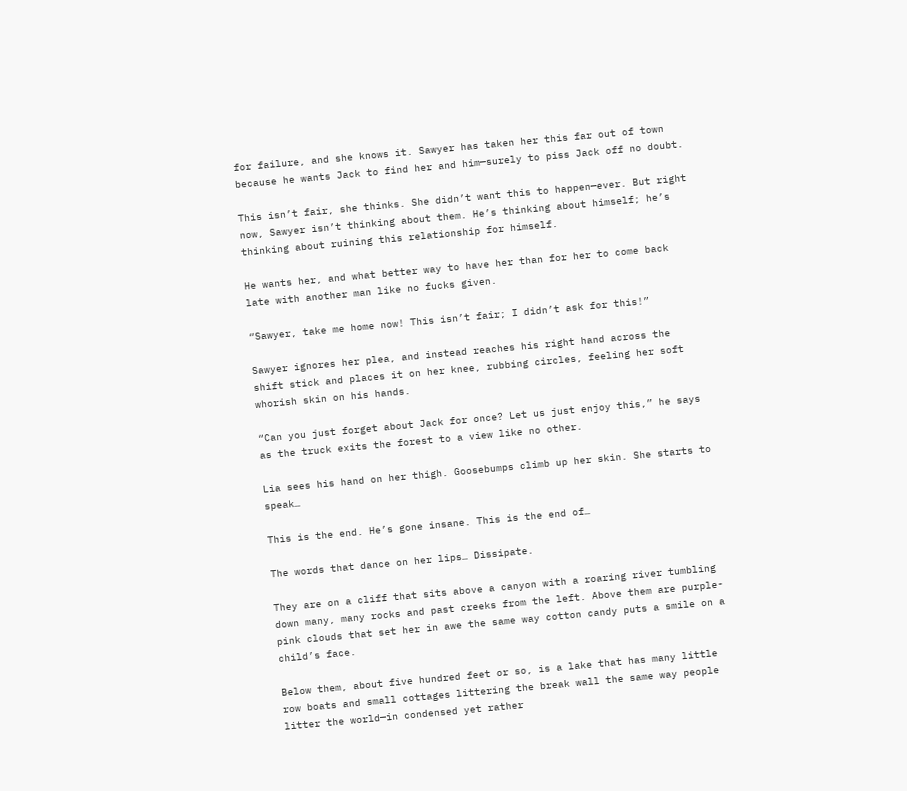for failure, and she knows it. Sawyer has taken her this far out of town because he wants Jack to find her and him—surely to piss Jack off no doubt.

This isn’t fair, she thinks. She didn’t want this to happen—ever. But right now, Sawyer isn’t thinking about them. He’s thinking about himself; he’s thinking about ruining this relationship for himself.

He wants her, and what better way to have her than for her to come back late with another man like no fucks given.

“Sawyer, take me home now! This isn’t fair; I didn’t ask for this!”

Sawyer ignores her plea, and instead reaches his right hand across the shift stick and places it on her knee, rubbing circles, feeling her soft whorish skin on his hands.

“Can you just forget about Jack for once? Let us just enjoy this,” he says as the truck exits the forest to a view like no other.

Lia sees his hand on her thigh. Goosebumps climb up her skin. She starts to speak…

This is the end. He’s gone insane. This is the end of…

The words that dance on her lips… Dissipate.

They are on a cliff that sits above a canyon with a roaring river tumbling down many, many rocks and past creeks from the left. Above them are purple-pink clouds that set her in awe the same way cotton candy puts a smile on a child’s face.

Below them, about five hundred feet or so, is a lake that has many little row boats and small cottages littering the break wall the same way people litter the world—in condensed yet rather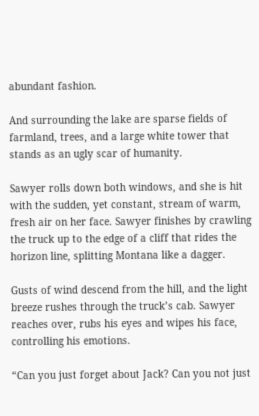abundant fashion.

And surrounding the lake are sparse fields of farmland, trees, and a large white tower that stands as an ugly scar of humanity.

Sawyer rolls down both windows, and she is hit with the sudden, yet constant, stream of warm, fresh air on her face. Sawyer finishes by crawling the truck up to the edge of a cliff that rides the horizon line, splitting Montana like a dagger.

Gusts of wind descend from the hill, and the light breeze rushes through the truck’s cab. Sawyer reaches over, rubs his eyes and wipes his face, controlling his emotions.

“Can you just forget about Jack? Can you not just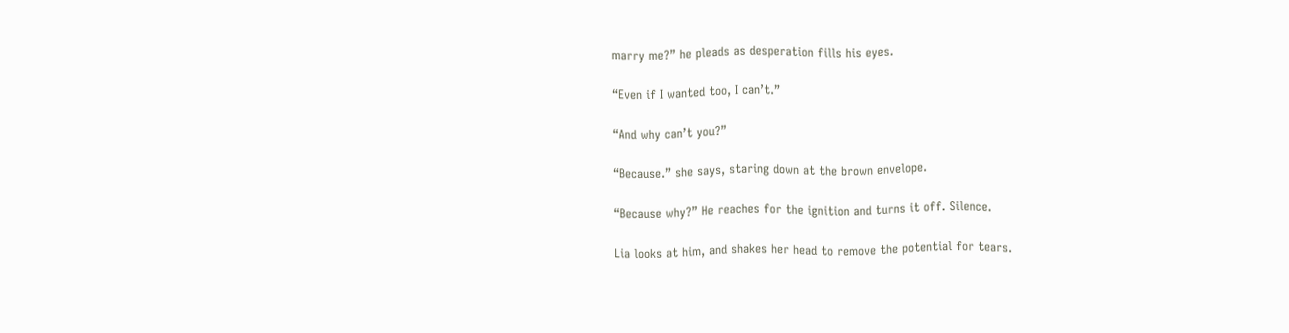marry me?” he pleads as desperation fills his eyes.

“Even if I wanted too, I can’t.”

“And why can’t you?”

“Because.” she says, staring down at the brown envelope.

“Because why?” He reaches for the ignition and turns it off. Silence.

Lia looks at him, and shakes her head to remove the potential for tears.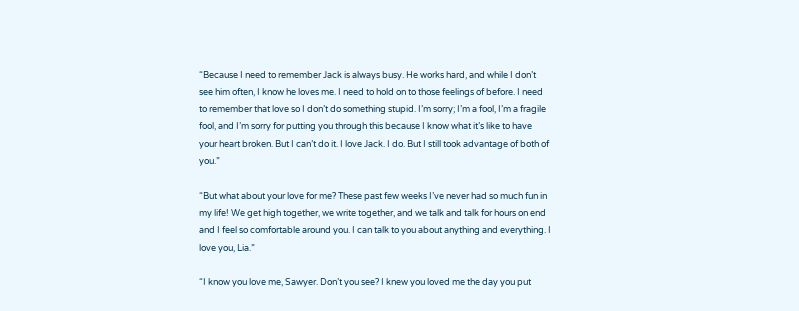“Because I need to remember Jack is always busy. He works hard, and while I don’t see him often, I know he loves me. I need to hold on to those feelings of before. I need to remember that love so I don’t do something stupid. I’m sorry; I’m a fool, I’m a fragile fool, and I’m sorry for putting you through this because I know what it’s like to have your heart broken. But I can’t do it. I love Jack. I do. But I still took advantage of both of you.”

“But what about your love for me? These past few weeks I’ve never had so much fun in my life! We get high together, we write together, and we talk and talk for hours on end and I feel so comfortable around you. I can talk to you about anything and everything. I love you, Lia.”

“I know you love me, Sawyer. Don’t you see? I knew you loved me the day you put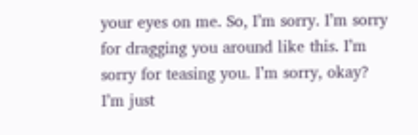your eyes on me. So, I’m sorry. I’m sorry for dragging you around like this. I’m sorry for teasing you. I’m sorry, okay? I’m just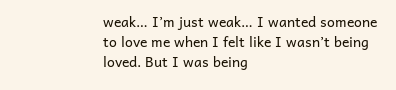weak… I’m just weak… I wanted someone to love me when I felt like I wasn’t being loved. But I was being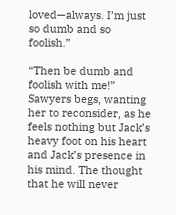loved—always. I’m just so dumb and so foolish.”

“Then be dumb and foolish with me!” Sawyers begs, wanting her to reconsider, as he feels nothing but Jack’s heavy foot on his heart and Jack’s presence in his mind. The thought that he will never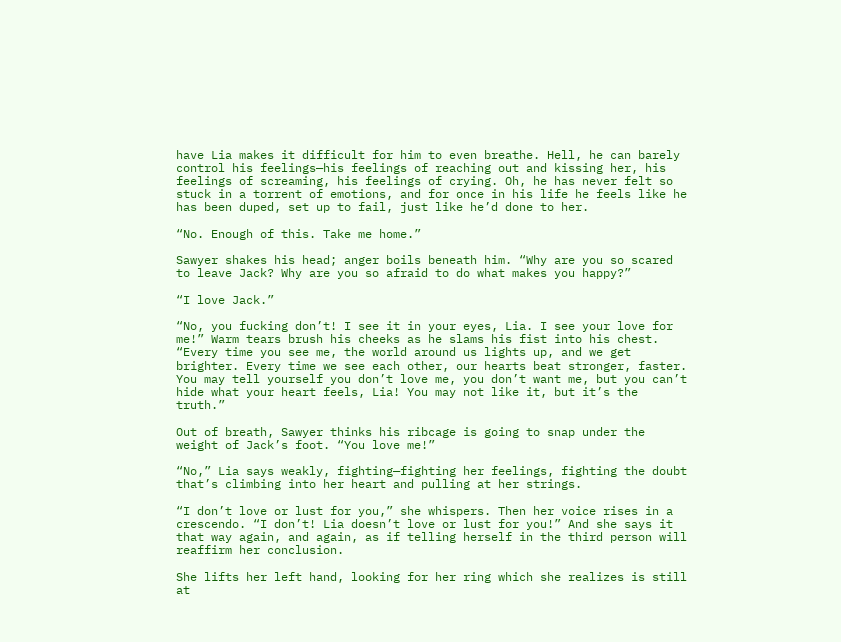have Lia makes it difficult for him to even breathe. Hell, he can barely control his feelings—his feelings of reaching out and kissing her, his feelings of screaming, his feelings of crying. Oh, he has never felt so stuck in a torrent of emotions, and for once in his life he feels like he has been duped, set up to fail, just like he’d done to her.

“No. Enough of this. Take me home.”

Sawyer shakes his head; anger boils beneath him. “Why are you so scared to leave Jack? Why are you so afraid to do what makes you happy?”

“I love Jack.”

“No, you fucking don’t! I see it in your eyes, Lia. I see your love for me!” Warm tears brush his cheeks as he slams his fist into his chest. “Every time you see me, the world around us lights up, and we get brighter. Every time we see each other, our hearts beat stronger, faster. You may tell yourself you don’t love me, you don’t want me, but you can’t hide what your heart feels, Lia! You may not like it, but it’s the truth.”

Out of breath, Sawyer thinks his ribcage is going to snap under the weight of Jack’s foot. “You love me!”

“No,” Lia says weakly, fighting—fighting her feelings, fighting the doubt that’s climbing into her heart and pulling at her strings.

“I don’t love or lust for you,” she whispers. Then her voice rises in a crescendo. “I don’t! Lia doesn’t love or lust for you!” And she says it that way again, and again, as if telling herself in the third person will reaffirm her conclusion.

She lifts her left hand, looking for her ring which she realizes is still at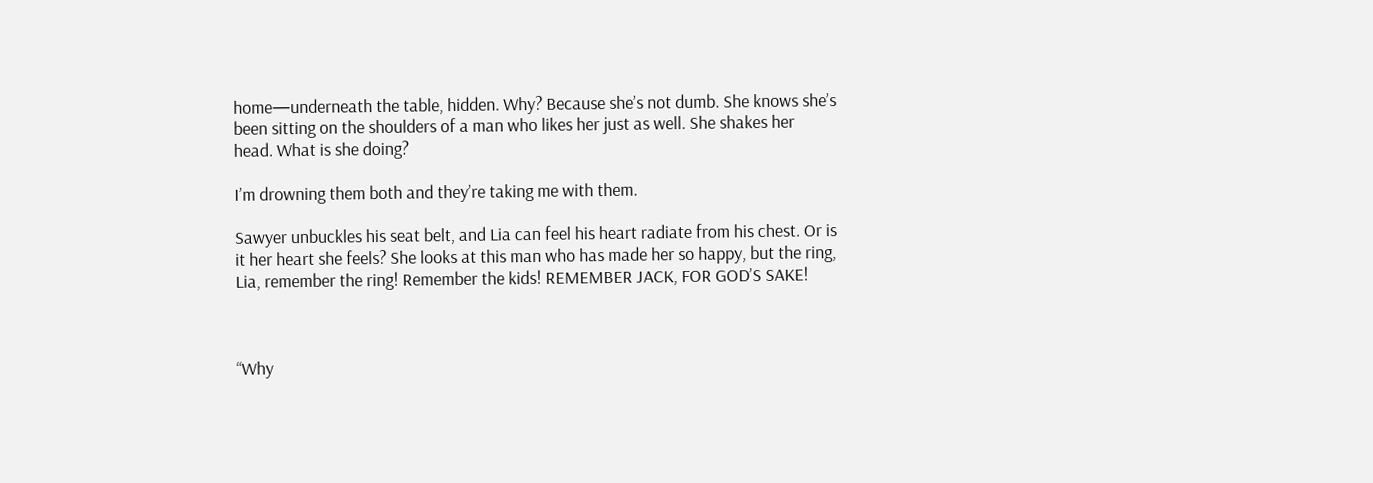home—underneath the table, hidden. Why? Because she’s not dumb. She knows she’s been sitting on the shoulders of a man who likes her just as well. She shakes her head. What is she doing?

I’m drowning them both and they’re taking me with them.

Sawyer unbuckles his seat belt, and Lia can feel his heart radiate from his chest. Or is it her heart she feels? She looks at this man who has made her so happy, but the ring, Lia, remember the ring! Remember the kids! REMEMBER JACK, FOR GOD’S SAKE!



“Why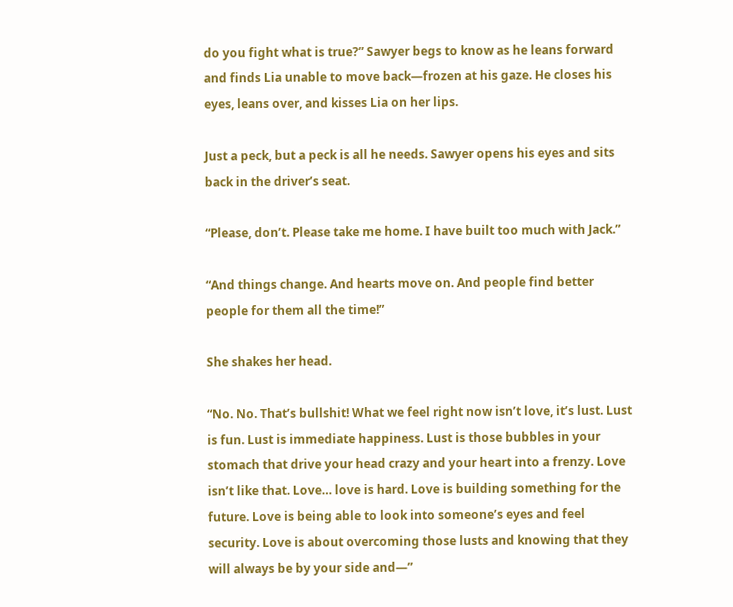do you fight what is true?” Sawyer begs to know as he leans forward and finds Lia unable to move back—frozen at his gaze. He closes his eyes, leans over, and kisses Lia on her lips.

Just a peck, but a peck is all he needs. Sawyer opens his eyes and sits back in the driver’s seat.

“Please, don’t. Please take me home. I have built too much with Jack.”

“And things change. And hearts move on. And people find better people for them all the time!”

She shakes her head.

“No. No. That’s bullshit! What we feel right now isn’t love, it’s lust. Lust is fun. Lust is immediate happiness. Lust is those bubbles in your stomach that drive your head crazy and your heart into a frenzy. Love isn’t like that. Love… love is hard. Love is building something for the future. Love is being able to look into someone’s eyes and feel security. Love is about overcoming those lusts and knowing that they will always be by your side and—”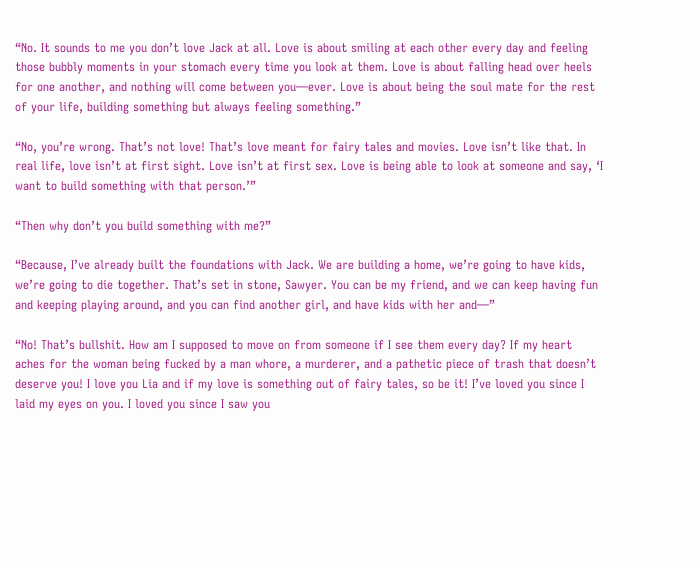“No. It sounds to me you don’t love Jack at all. Love is about smiling at each other every day and feeling those bubbly moments in your stomach every time you look at them. Love is about falling head over heels for one another, and nothing will come between you—ever. Love is about being the soul mate for the rest of your life, building something but always feeling something.”

“No, you’re wrong. That’s not love! That’s love meant for fairy tales and movies. Love isn’t like that. In real life, love isn’t at first sight. Love isn’t at first sex. Love is being able to look at someone and say, ‘I want to build something with that person.’”

“Then why don’t you build something with me?”

“Because, I’ve already built the foundations with Jack. We are building a home, we’re going to have kids, we’re going to die together. That’s set in stone, Sawyer. You can be my friend, and we can keep having fun and keeping playing around, and you can find another girl, and have kids with her and—”

“No! That’s bullshit. How am I supposed to move on from someone if I see them every day? If my heart aches for the woman being fucked by a man whore, a murderer, and a pathetic piece of trash that doesn’t deserve you! I love you Lia and if my love is something out of fairy tales, so be it! I’ve loved you since I laid my eyes on you. I loved you since I saw you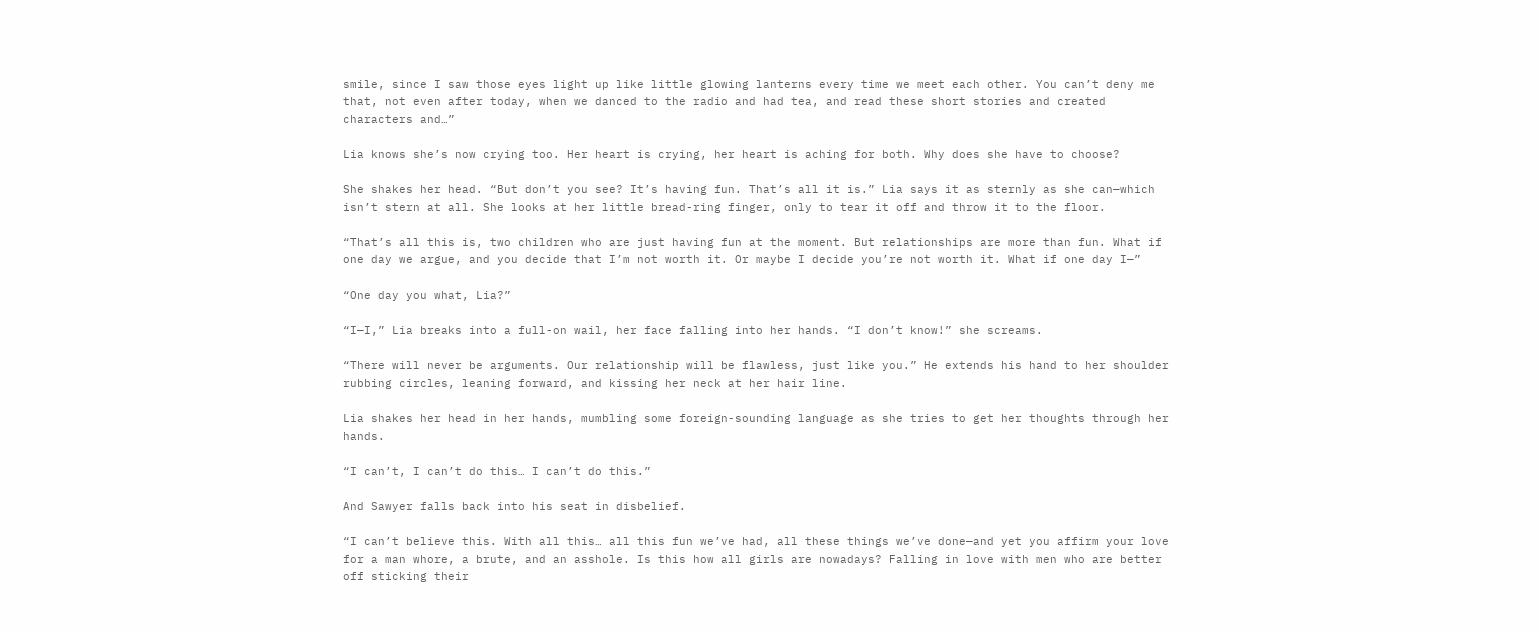smile, since I saw those eyes light up like little glowing lanterns every time we meet each other. You can’t deny me that, not even after today, when we danced to the radio and had tea, and read these short stories and created characters and…”

Lia knows she’s now crying too. Her heart is crying, her heart is aching for both. Why does she have to choose?

She shakes her head. “But don’t you see? It’s having fun. That’s all it is.” Lia says it as sternly as she can—which isn’t stern at all. She looks at her little bread-ring finger, only to tear it off and throw it to the floor.

“That’s all this is, two children who are just having fun at the moment. But relationships are more than fun. What if one day we argue, and you decide that I’m not worth it. Or maybe I decide you’re not worth it. What if one day I—”

“One day you what, Lia?”

“I—I,” Lia breaks into a full-on wail, her face falling into her hands. “I don’t know!” she screams.

“There will never be arguments. Our relationship will be flawless, just like you.” He extends his hand to her shoulder rubbing circles, leaning forward, and kissing her neck at her hair line.

Lia shakes her head in her hands, mumbling some foreign-sounding language as she tries to get her thoughts through her hands.

“I can’t, I can’t do this… I can’t do this.”

And Sawyer falls back into his seat in disbelief.

“I can’t believe this. With all this… all this fun we’ve had, all these things we’ve done—and yet you affirm your love for a man whore, a brute, and an asshole. Is this how all girls are nowadays? Falling in love with men who are better off sticking their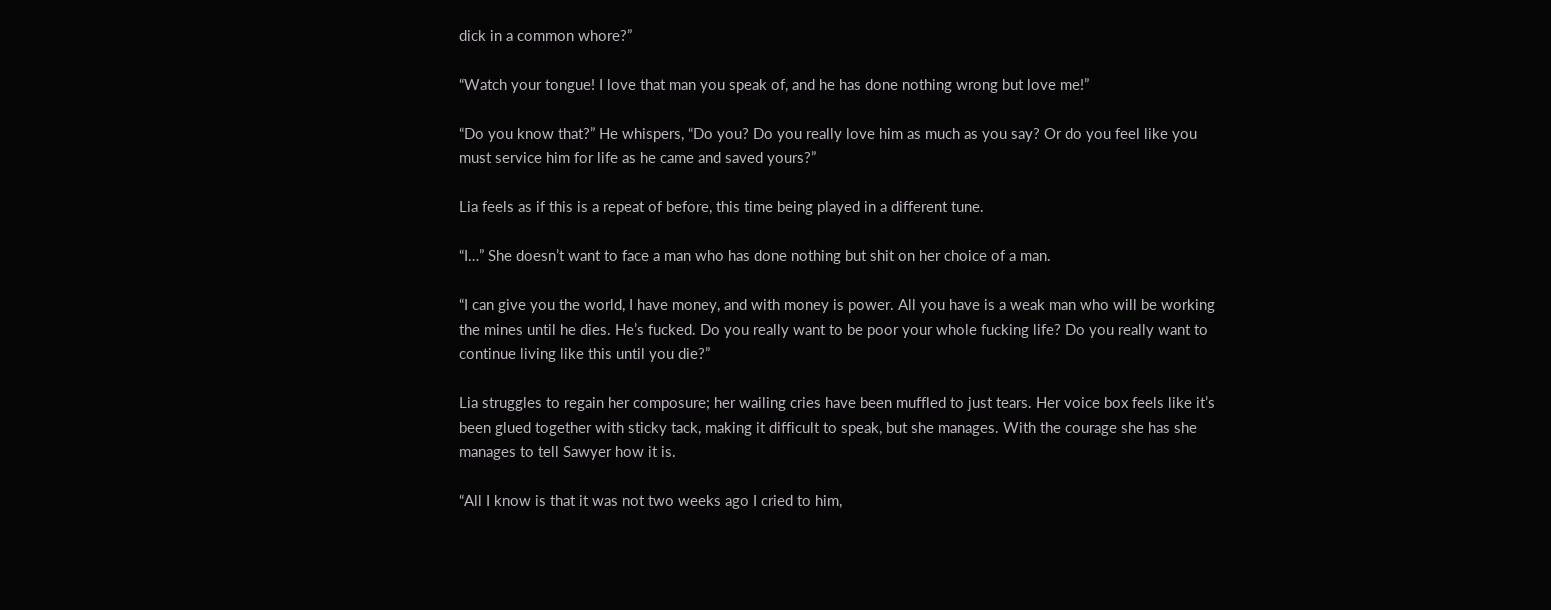dick in a common whore?”

“Watch your tongue! I love that man you speak of, and he has done nothing wrong but love me!”

“Do you know that?” He whispers, “Do you? Do you really love him as much as you say? Or do you feel like you must service him for life as he came and saved yours?”

Lia feels as if this is a repeat of before, this time being played in a different tune.

“I…” She doesn’t want to face a man who has done nothing but shit on her choice of a man.

“I can give you the world, I have money, and with money is power. All you have is a weak man who will be working the mines until he dies. He’s fucked. Do you really want to be poor your whole fucking life? Do you really want to continue living like this until you die?”

Lia struggles to regain her composure; her wailing cries have been muffled to just tears. Her voice box feels like it’s been glued together with sticky tack, making it difficult to speak, but she manages. With the courage she has she manages to tell Sawyer how it is.

“All I know is that it was not two weeks ago I cried to him,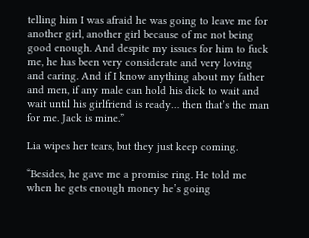telling him I was afraid he was going to leave me for another girl, another girl because of me not being good enough. And despite my issues for him to fuck me, he has been very considerate and very loving and caring. And if I know anything about my father and men, if any male can hold his dick to wait and wait until his girlfriend is ready… then that’s the man for me. Jack is mine.”

Lia wipes her tears, but they just keep coming.

“Besides, he gave me a promise ring. He told me when he gets enough money he’s going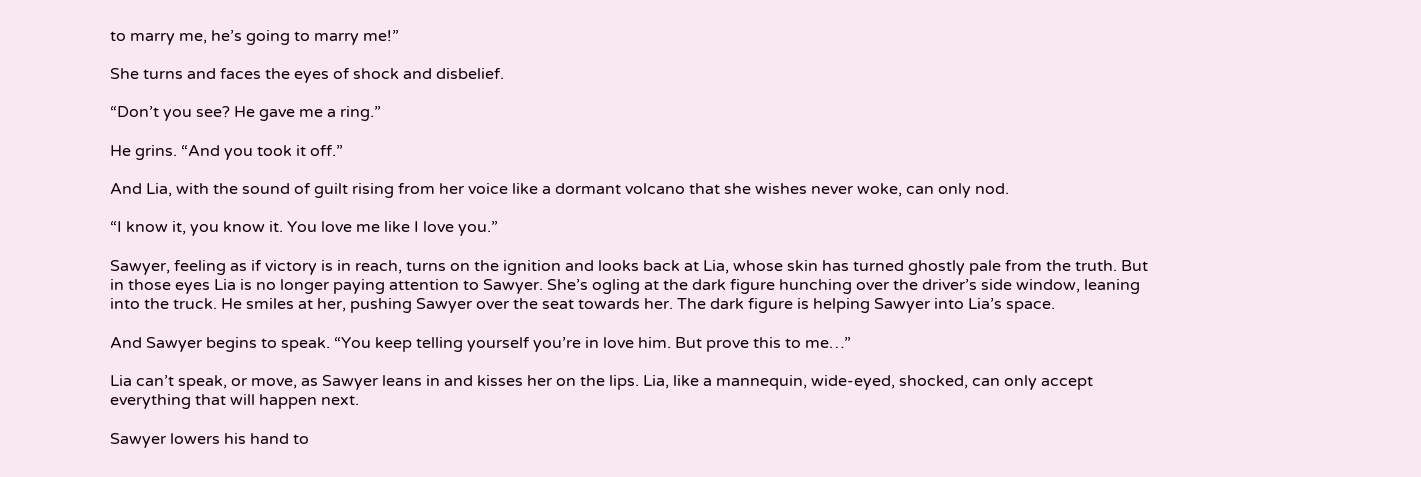to marry me, he’s going to marry me!”

She turns and faces the eyes of shock and disbelief.

“Don’t you see? He gave me a ring.”

He grins. “And you took it off.”

And Lia, with the sound of guilt rising from her voice like a dormant volcano that she wishes never woke, can only nod.

“I know it, you know it. You love me like I love you.”

Sawyer, feeling as if victory is in reach, turns on the ignition and looks back at Lia, whose skin has turned ghostly pale from the truth. But in those eyes Lia is no longer paying attention to Sawyer. She’s ogling at the dark figure hunching over the driver’s side window, leaning into the truck. He smiles at her, pushing Sawyer over the seat towards her. The dark figure is helping Sawyer into Lia’s space.

And Sawyer begins to speak. “You keep telling yourself you’re in love him. But prove this to me…”

Lia can’t speak, or move, as Sawyer leans in and kisses her on the lips. Lia, like a mannequin, wide-eyed, shocked, can only accept everything that will happen next.

Sawyer lowers his hand to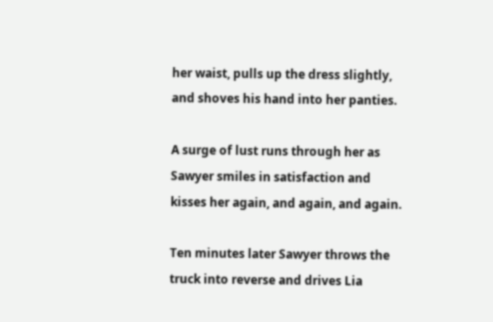her waist, pulls up the dress slightly, and shoves his hand into her panties.

A surge of lust runs through her as Sawyer smiles in satisfaction and kisses her again, and again, and again.

Ten minutes later Sawyer throws the truck into reverse and drives Lia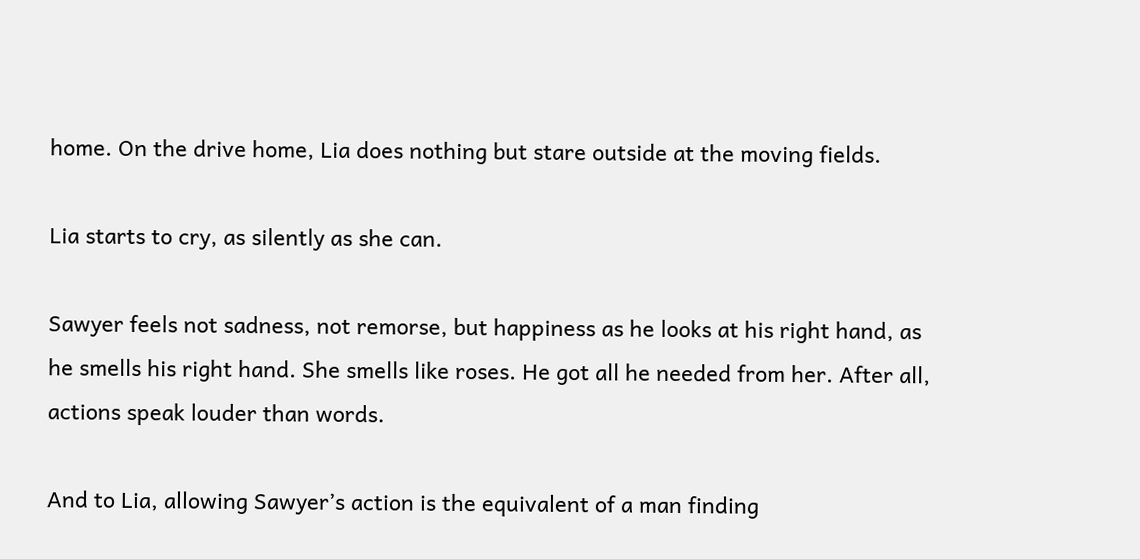home. On the drive home, Lia does nothing but stare outside at the moving fields.

Lia starts to cry, as silently as she can.

Sawyer feels not sadness, not remorse, but happiness as he looks at his right hand, as he smells his right hand. She smells like roses. He got all he needed from her. After all, actions speak louder than words.

And to Lia, allowing Sawyer’s action is the equivalent of a man finding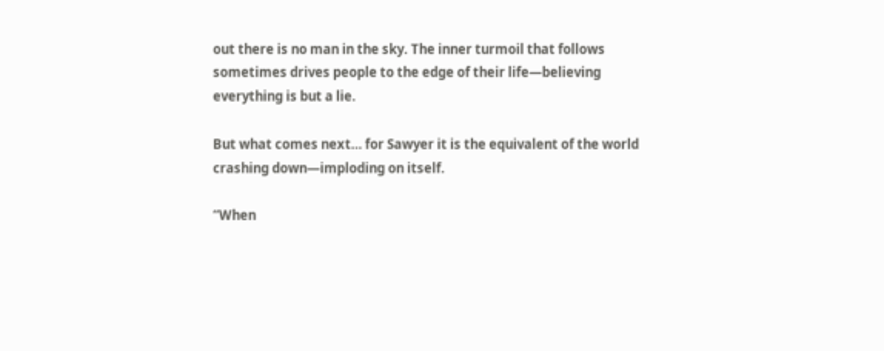out there is no man in the sky. The inner turmoil that follows sometimes drives people to the edge of their life—believing everything is but a lie.

But what comes next… for Sawyer it is the equivalent of the world crashing down—imploding on itself.

“When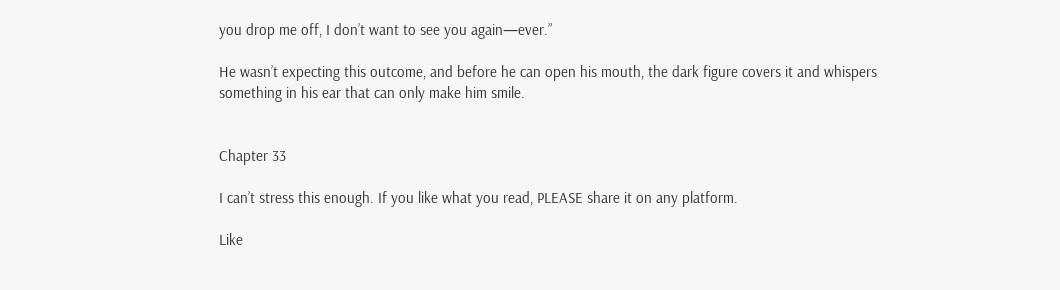you drop me off, I don’t want to see you again—ever.”

He wasn’t expecting this outcome, and before he can open his mouth, the dark figure covers it and whispers something in his ear that can only make him smile.


Chapter 33

I can’t stress this enough. If you like what you read, PLEASE share it on any platform.

Like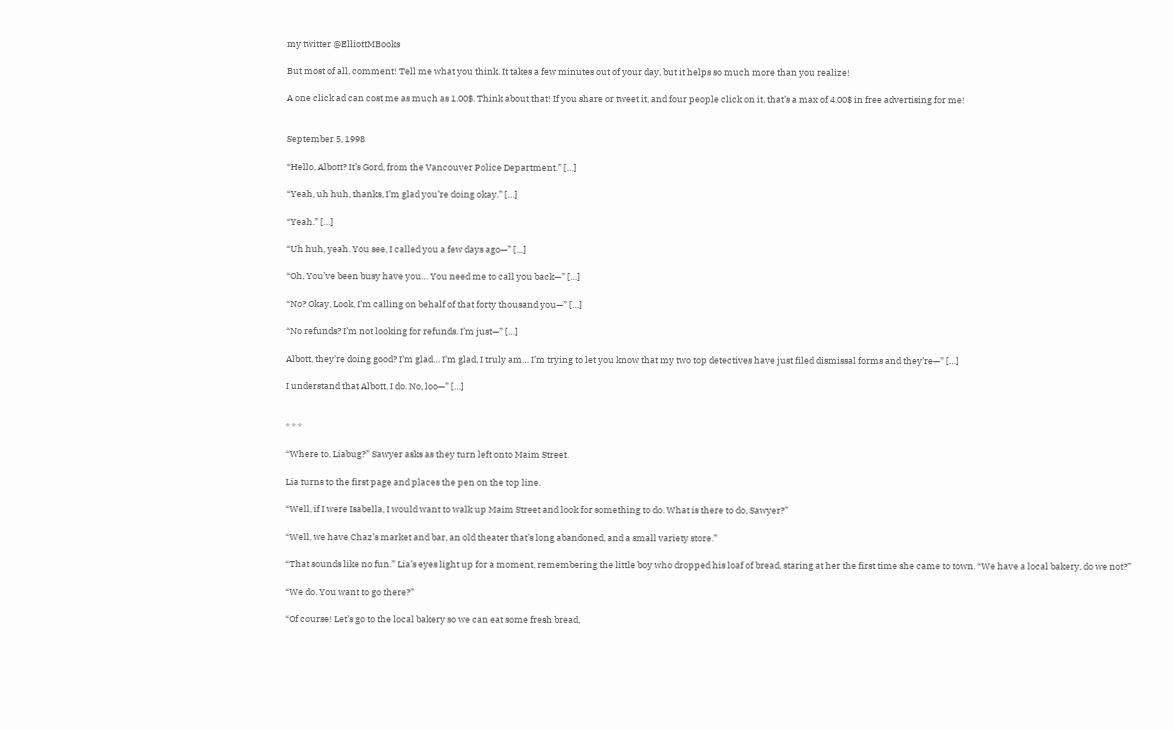my twitter @ElliottMBooks

But most of all, comment! Tell me what you think. It takes a few minutes out of your day, but it helps so much more than you realize!

A one click ad can cost me as much as 1.00$. Think about that! If you share or tweet it, and four people click on it, that’s a max of 4.00$ in free advertising for me!


September 5, 1998

“Hello, Albott? It’s Gord, from the Vancouver Police Department.” […]

“Yeah, uh huh, thanks, I’m glad you’re doing okay.” […]

“Yeah.” […]

“Uh huh, yeah. You see, I called you a few days ago—” […]

“Oh, You’ve been busy have you… You need me to call you back—” […]

“No? Okay, Look, I’m calling on behalf of that forty thousand you—” […]

“No refunds? I’m not looking for refunds. I’m just—” […]

Albott, they’re doing good? I’m glad… I’m glad, I truly am… I’m trying to let you know that my two top detectives have just filed dismissal forms and they’re—” […]

I understand that Albott, I do. No, loo—” […]


* * *

“Where to, Liabug?” Sawyer asks as they turn left onto Maim Street.

Lia turns to the first page and places the pen on the top line.

“Well, if I were Isabella, I would want to walk up Maim Street and look for something to do. What is there to do, Sawyer?”

“Well, we have Chaz’s market and bar, an old theater that’s long abandoned, and a small variety store.”

“That sounds like no fun.” Lia’s eyes light up for a moment, remembering the little boy who dropped his loaf of bread, staring at her the first time she came to town. “We have a local bakery, do we not?”

“We do. You want to go there?”

“Of course! Let’s go to the local bakery so we can eat some fresh bread,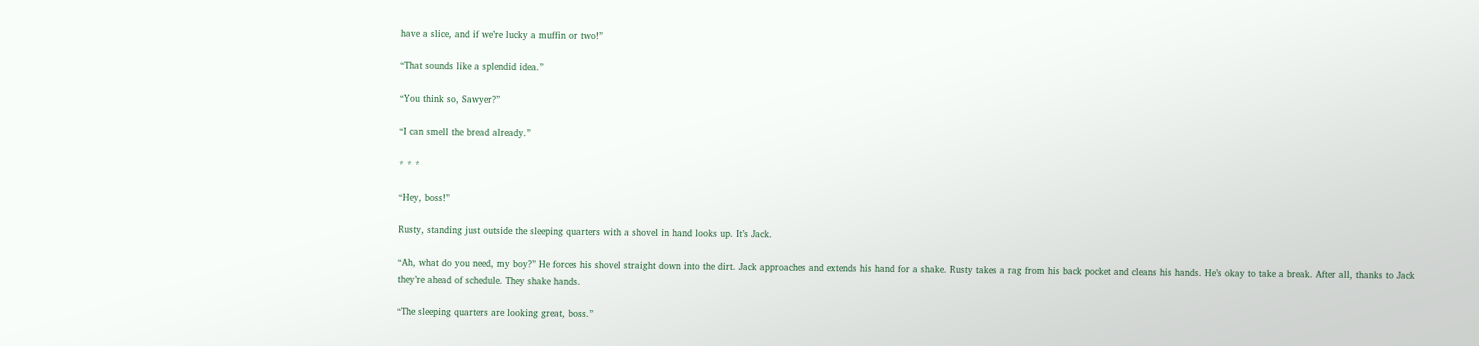have a slice, and if we’re lucky a muffin or two!”

“That sounds like a splendid idea.”

“You think so, Sawyer?”

“I can smell the bread already.”

* * *

“Hey, boss!”

Rusty, standing just outside the sleeping quarters with a shovel in hand looks up. It’s Jack.

“Ah, what do you need, my boy?” He forces his shovel straight down into the dirt. Jack approaches and extends his hand for a shake. Rusty takes a rag from his back pocket and cleans his hands. He’s okay to take a break. After all, thanks to Jack they’re ahead of schedule. They shake hands.

“The sleeping quarters are looking great, boss.”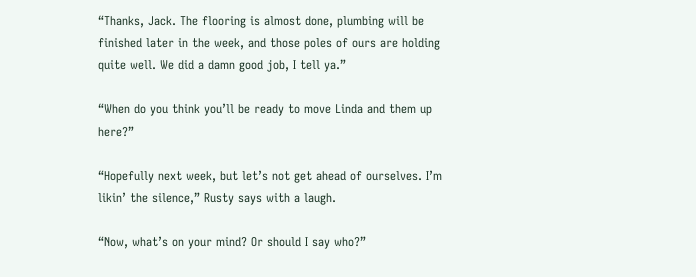“Thanks, Jack. The flooring is almost done, plumbing will be finished later in the week, and those poles of ours are holding quite well. We did a damn good job, I tell ya.”

“When do you think you’ll be ready to move Linda and them up here?”

“Hopefully next week, but let’s not get ahead of ourselves. I’m likin’ the silence,” Rusty says with a laugh.

“Now, what’s on your mind? Or should I say who?”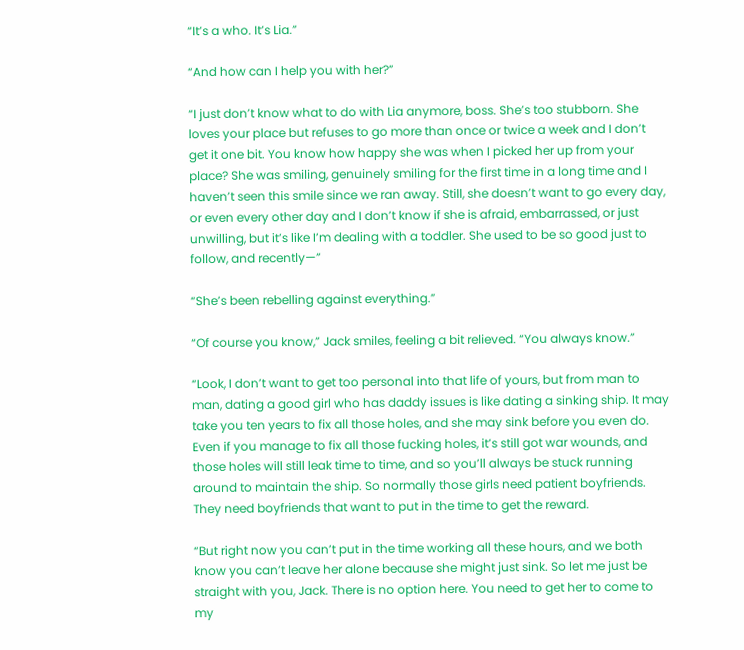“It’s a who. It’s Lia.”

“And how can I help you with her?”

“I just don’t know what to do with Lia anymore, boss. She’s too stubborn. She loves your place but refuses to go more than once or twice a week and I don’t get it one bit. You know how happy she was when I picked her up from your place? She was smiling, genuinely smiling for the first time in a long time and I haven’t seen this smile since we ran away. Still, she doesn’t want to go every day, or even every other day and I don’t know if she is afraid, embarrassed, or just unwilling, but it’s like I’m dealing with a toddler. She used to be so good just to follow, and recently—”

“She’s been rebelling against everything.”

“Of course you know,” Jack smiles, feeling a bit relieved. “You always know.”

“Look, I don’t want to get too personal into that life of yours, but from man to man, dating a good girl who has daddy issues is like dating a sinking ship. It may take you ten years to fix all those holes, and she may sink before you even do. Even if you manage to fix all those fucking holes, it’s still got war wounds, and those holes will still leak time to time, and so you’ll always be stuck running around to maintain the ship. So normally those girls need patient boyfriends. They need boyfriends that want to put in the time to get the reward.

“But right now you can’t put in the time working all these hours, and we both know you can’t leave her alone because she might just sink. So let me just be straight with you, Jack. There is no option here. You need to get her to come to my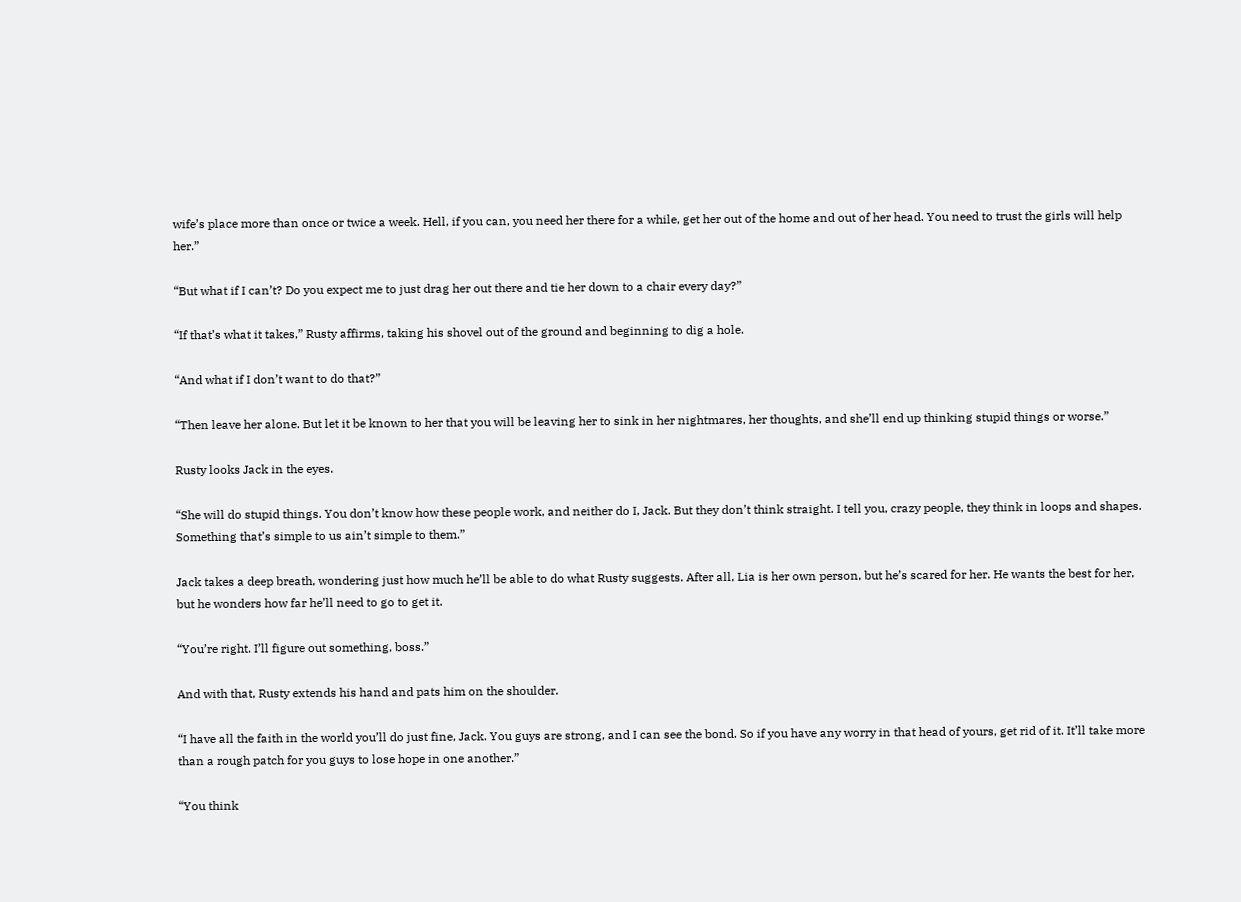wife’s place more than once or twice a week. Hell, if you can, you need her there for a while, get her out of the home and out of her head. You need to trust the girls will help her.”

“But what if I can’t? Do you expect me to just drag her out there and tie her down to a chair every day?”

“If that’s what it takes,” Rusty affirms, taking his shovel out of the ground and beginning to dig a hole.

“And what if I don’t want to do that?”

“Then leave her alone. But let it be known to her that you will be leaving her to sink in her nightmares, her thoughts, and she’ll end up thinking stupid things or worse.”

Rusty looks Jack in the eyes.

“She will do stupid things. You don’t know how these people work, and neither do I, Jack. But they don’t think straight. I tell you, crazy people, they think in loops and shapes. Something that’s simple to us ain’t simple to them.”

Jack takes a deep breath, wondering just how much he’ll be able to do what Rusty suggests. After all, Lia is her own person, but he’s scared for her. He wants the best for her, but he wonders how far he’ll need to go to get it.

“You’re right. I’ll figure out something, boss.”

And with that, Rusty extends his hand and pats him on the shoulder.

“I have all the faith in the world you’ll do just fine, Jack. You guys are strong, and I can see the bond. So if you have any worry in that head of yours, get rid of it. It’ll take more than a rough patch for you guys to lose hope in one another.”

“You think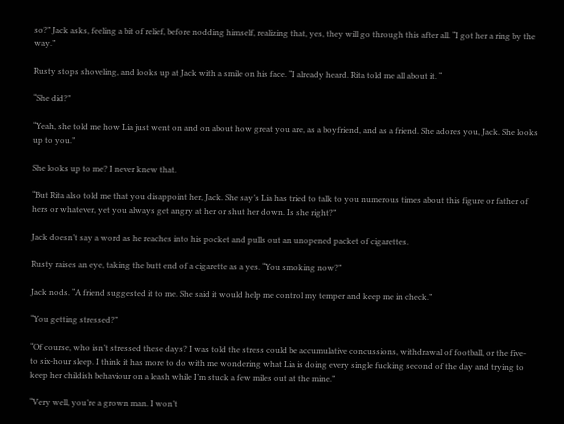so?” Jack asks, feeling a bit of relief, before nodding himself, realizing that, yes, they will go through this after all. “I got her a ring by the way.”

Rusty stops shoveling, and looks up at Jack with a smile on his face. “I already heard. Rita told me all about it. “

“She did?”

“Yeah, she told me how Lia just went on and on about how great you are, as a boyfriend, and as a friend. She adores you, Jack. She looks up to you.”

She looks up to me? I never knew that.

“But Rita also told me that you disappoint her, Jack. She say’s Lia has tried to talk to you numerous times about this figure or father of hers or whatever, yet you always get angry at her or shut her down. Is she right?”

Jack doesn’t say a word as he reaches into his pocket and pulls out an unopened packet of cigarettes.

Rusty raises an eye, taking the butt end of a cigarette as a yes. “You smoking now?”

Jack nods. “A friend suggested it to me. She said it would help me control my temper and keep me in check.”

“You getting stressed?”

“Of course, who isn’t stressed these days? I was told the stress could be accumulative concussions, withdrawal of football, or the five- to six-hour sleep. I think it has more to do with me wondering what Lia is doing every single fucking second of the day and trying to keep her childish behaviour on a leash while I’m stuck a few miles out at the mine.”

“Very well, you’re a grown man. I won’t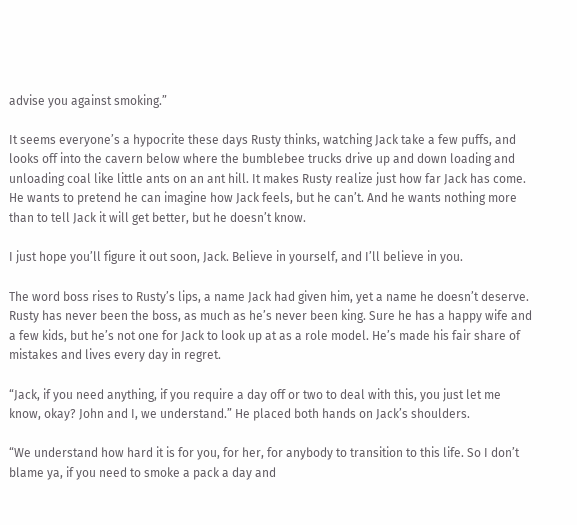advise you against smoking.”

It seems everyone’s a hypocrite these days Rusty thinks, watching Jack take a few puffs, and looks off into the cavern below where the bumblebee trucks drive up and down loading and unloading coal like little ants on an ant hill. It makes Rusty realize just how far Jack has come. He wants to pretend he can imagine how Jack feels, but he can’t. And he wants nothing more than to tell Jack it will get better, but he doesn’t know.

I just hope you’ll figure it out soon, Jack. Believe in yourself, and I’ll believe in you.

The word boss rises to Rusty’s lips, a name Jack had given him, yet a name he doesn’t deserve. Rusty has never been the boss, as much as he’s never been king. Sure he has a happy wife and a few kids, but he’s not one for Jack to look up at as a role model. He’s made his fair share of mistakes and lives every day in regret.

“Jack, if you need anything, if you require a day off or two to deal with this, you just let me know, okay? John and I, we understand.” He placed both hands on Jack’s shoulders.

“We understand how hard it is for you, for her, for anybody to transition to this life. So I don’t blame ya, if you need to smoke a pack a day and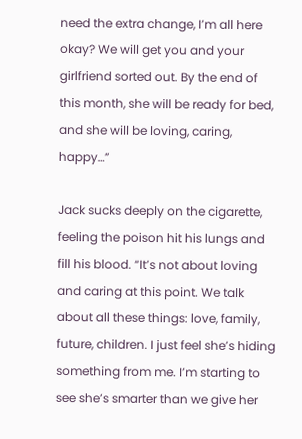need the extra change, I’m all here okay? We will get you and your girlfriend sorted out. By the end of this month, she will be ready for bed, and she will be loving, caring, happy…”

Jack sucks deeply on the cigarette, feeling the poison hit his lungs and fill his blood. “It’s not about loving and caring at this point. We talk about all these things: love, family, future, children. I just feel she’s hiding something from me. I’m starting to see she’s smarter than we give her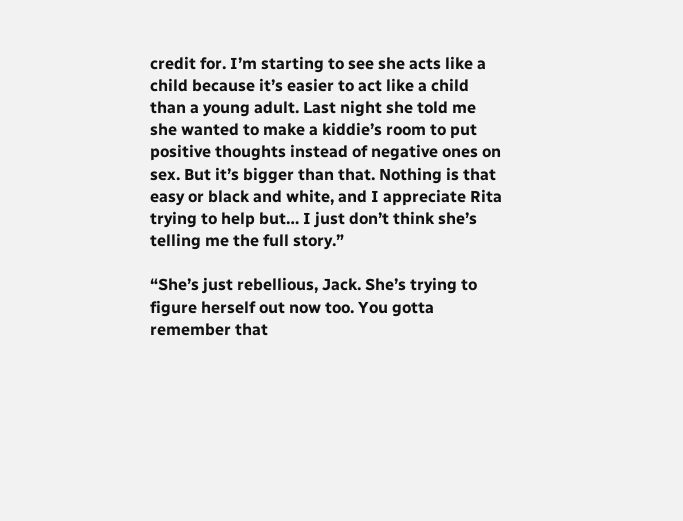credit for. I’m starting to see she acts like a child because it’s easier to act like a child than a young adult. Last night she told me she wanted to make a kiddie’s room to put positive thoughts instead of negative ones on sex. But it’s bigger than that. Nothing is that easy or black and white, and I appreciate Rita trying to help but… I just don’t think she’s telling me the full story.”

“She’s just rebellious, Jack. She’s trying to figure herself out now too. You gotta remember that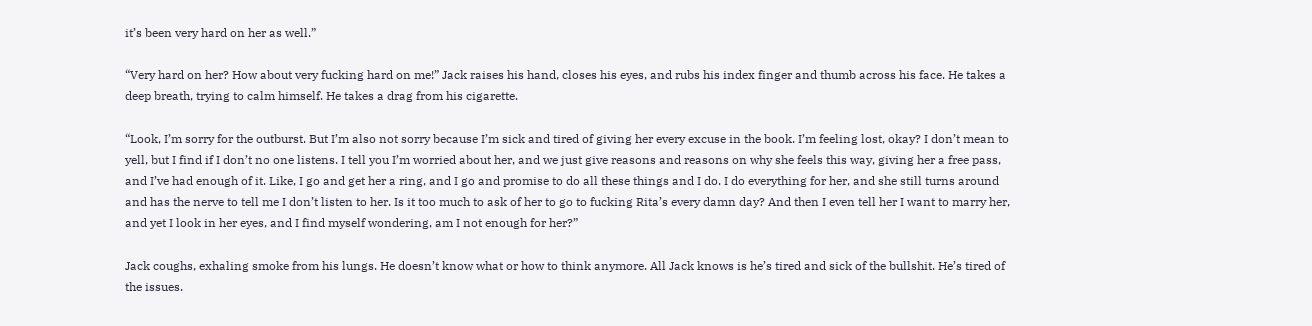it’s been very hard on her as well.”

“Very hard on her? How about very fucking hard on me!” Jack raises his hand, closes his eyes, and rubs his index finger and thumb across his face. He takes a deep breath, trying to calm himself. He takes a drag from his cigarette.

“Look, I’m sorry for the outburst. But I’m also not sorry because I’m sick and tired of giving her every excuse in the book. I’m feeling lost, okay? I don’t mean to yell, but I find if I don’t no one listens. I tell you I’m worried about her, and we just give reasons and reasons on why she feels this way, giving her a free pass, and I’ve had enough of it. Like, I go and get her a ring, and I go and promise to do all these things and I do. I do everything for her, and she still turns around and has the nerve to tell me I don’t listen to her. Is it too much to ask of her to go to fucking Rita’s every damn day? And then I even tell her I want to marry her, and yet I look in her eyes, and I find myself wondering, am I not enough for her?”

Jack coughs, exhaling smoke from his lungs. He doesn’t know what or how to think anymore. All Jack knows is he’s tired and sick of the bullshit. He’s tired of the issues.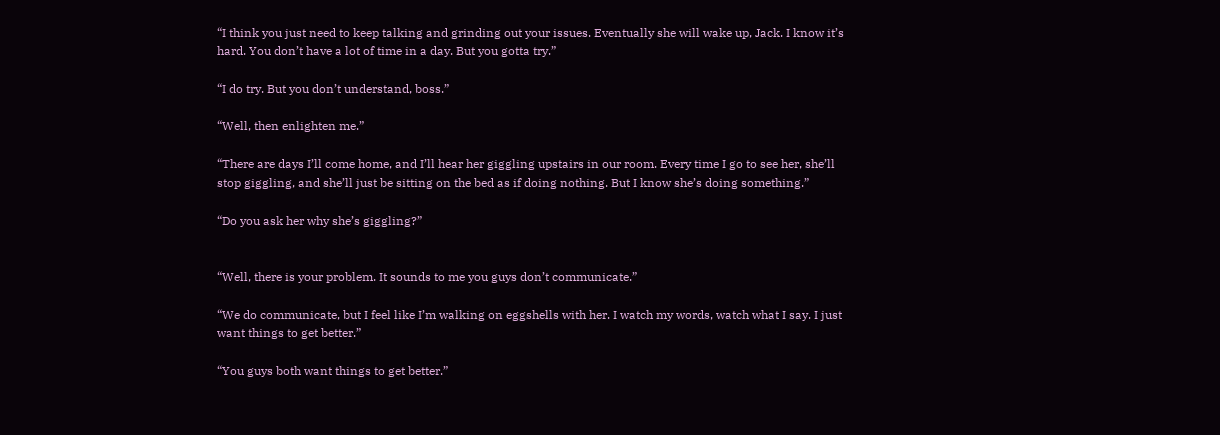“I think you just need to keep talking and grinding out your issues. Eventually she will wake up, Jack. I know it’s hard. You don’t have a lot of time in a day. But you gotta try.”

“I do try. But you don’t understand, boss.”

“Well, then enlighten me.”

“There are days I’ll come home, and I’ll hear her giggling upstairs in our room. Every time I go to see her, she’ll stop giggling, and she’ll just be sitting on the bed as if doing nothing. But I know she’s doing something.”

“Do you ask her why she’s giggling?”


“Well, there is your problem. It sounds to me you guys don’t communicate.”

“We do communicate, but I feel like I’m walking on eggshells with her. I watch my words, watch what I say. I just want things to get better.”

“You guys both want things to get better.”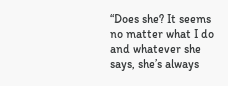“Does she? It seems no matter what I do and whatever she says, she’s always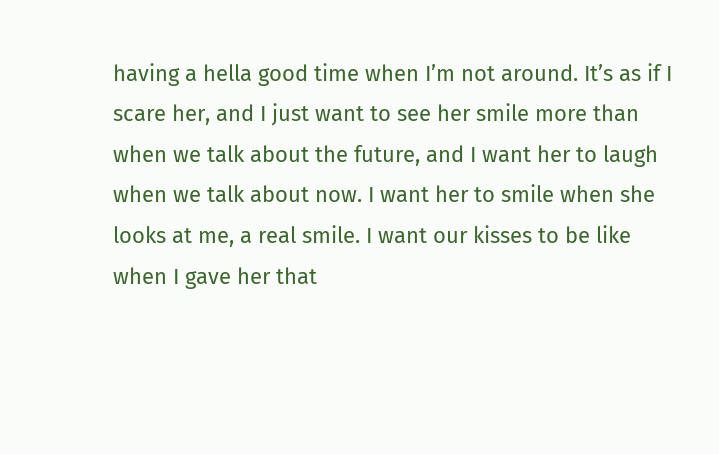having a hella good time when I’m not around. It’s as if I scare her, and I just want to see her smile more than when we talk about the future, and I want her to laugh when we talk about now. I want her to smile when she looks at me, a real smile. I want our kisses to be like when I gave her that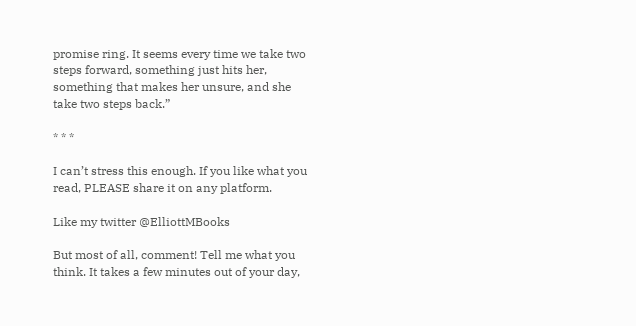promise ring. It seems every time we take two steps forward, something just hits her, something that makes her unsure, and she take two steps back.”

* * *

I can’t stress this enough. If you like what you read, PLEASE share it on any platform.

Like my twitter @ElliottMBooks

But most of all, comment! Tell me what you think. It takes a few minutes out of your day,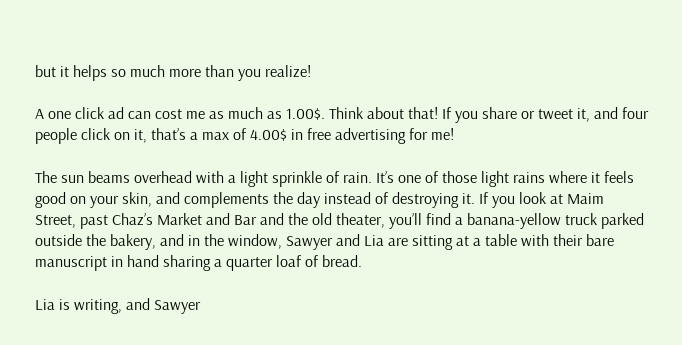but it helps so much more than you realize!

A one click ad can cost me as much as 1.00$. Think about that! If you share or tweet it, and four people click on it, that’s a max of 4.00$ in free advertising for me!

The sun beams overhead with a light sprinkle of rain. It’s one of those light rains where it feels good on your skin, and complements the day instead of destroying it. If you look at Maim Street, past Chaz’s Market and Bar and the old theater, you’ll find a banana-yellow truck parked outside the bakery, and in the window, Sawyer and Lia are sitting at a table with their bare manuscript in hand sharing a quarter loaf of bread.

Lia is writing, and Sawyer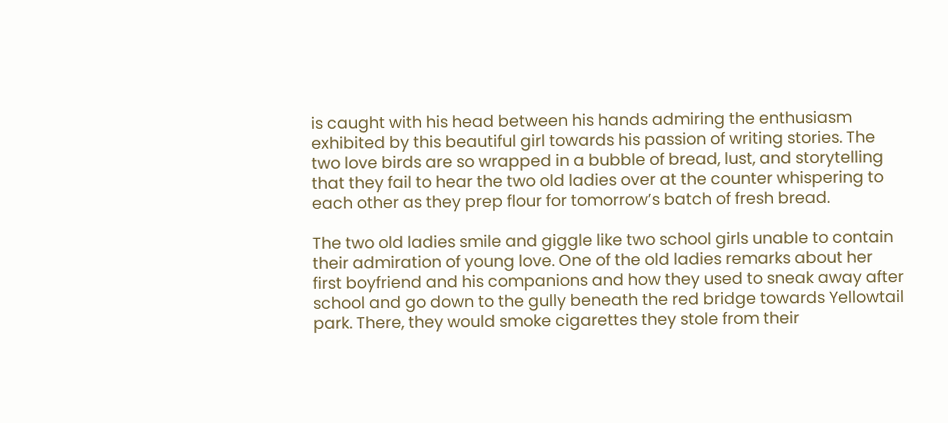is caught with his head between his hands admiring the enthusiasm exhibited by this beautiful girl towards his passion of writing stories. The two love birds are so wrapped in a bubble of bread, lust, and storytelling that they fail to hear the two old ladies over at the counter whispering to each other as they prep flour for tomorrow’s batch of fresh bread.

The two old ladies smile and giggle like two school girls unable to contain their admiration of young love. One of the old ladies remarks about her first boyfriend and his companions and how they used to sneak away after school and go down to the gully beneath the red bridge towards Yellowtail park. There, they would smoke cigarettes they stole from their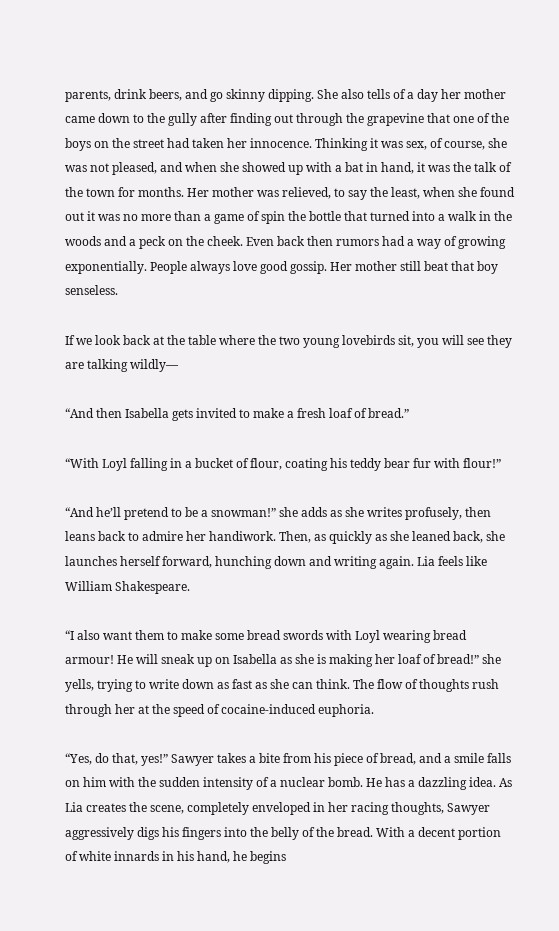parents, drink beers, and go skinny dipping. She also tells of a day her mother came down to the gully after finding out through the grapevine that one of the boys on the street had taken her innocence. Thinking it was sex, of course, she was not pleased, and when she showed up with a bat in hand, it was the talk of the town for months. Her mother was relieved, to say the least, when she found out it was no more than a game of spin the bottle that turned into a walk in the woods and a peck on the cheek. Even back then rumors had a way of growing exponentially. People always love good gossip. Her mother still beat that boy senseless.

If we look back at the table where the two young lovebirds sit, you will see they are talking wildly—

“And then Isabella gets invited to make a fresh loaf of bread.”

“With Loyl falling in a bucket of flour, coating his teddy bear fur with flour!”

“And he’ll pretend to be a snowman!” she adds as she writes profusely, then leans back to admire her handiwork. Then, as quickly as she leaned back, she launches herself forward, hunching down and writing again. Lia feels like William Shakespeare.

“I also want them to make some bread swords with Loyl wearing bread armour! He will sneak up on Isabella as she is making her loaf of bread!” she yells, trying to write down as fast as she can think. The flow of thoughts rush through her at the speed of cocaine-induced euphoria.

“Yes, do that, yes!” Sawyer takes a bite from his piece of bread, and a smile falls on him with the sudden intensity of a nuclear bomb. He has a dazzling idea. As Lia creates the scene, completely enveloped in her racing thoughts, Sawyer aggressively digs his fingers into the belly of the bread. With a decent portion of white innards in his hand, he begins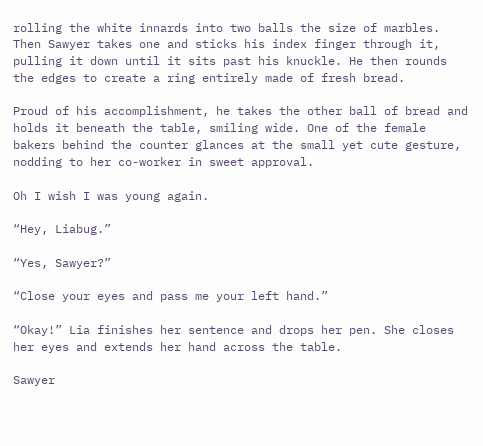rolling the white innards into two balls the size of marbles. Then Sawyer takes one and sticks his index finger through it, pulling it down until it sits past his knuckle. He then rounds the edges to create a ring entirely made of fresh bread.

Proud of his accomplishment, he takes the other ball of bread and holds it beneath the table, smiling wide. One of the female bakers behind the counter glances at the small yet cute gesture, nodding to her co-worker in sweet approval.

Oh I wish I was young again.

“Hey, Liabug.”

“Yes, Sawyer?”

“Close your eyes and pass me your left hand.”

“Okay!” Lia finishes her sentence and drops her pen. She closes her eyes and extends her hand across the table.

Sawyer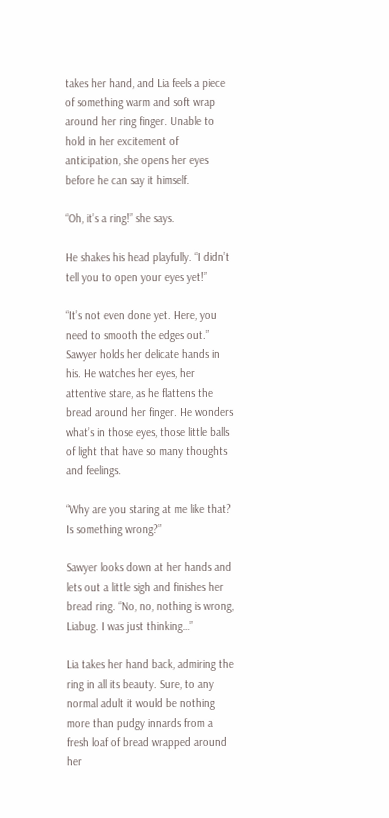takes her hand, and Lia feels a piece of something warm and soft wrap around her ring finger. Unable to hold in her excitement of anticipation, she opens her eyes before he can say it himself.

“Oh, it’s a ring!” she says.

He shakes his head playfully. “I didn’t tell you to open your eyes yet!”

“It’s not even done yet. Here, you need to smooth the edges out.” Sawyer holds her delicate hands in his. He watches her eyes, her attentive stare, as he flattens the bread around her finger. He wonders what’s in those eyes, those little balls of light that have so many thoughts and feelings.

“Why are you staring at me like that? Is something wrong?”

Sawyer looks down at her hands and lets out a little sigh and finishes her bread ring. “No, no, nothing is wrong, Liabug. I was just thinking…”

Lia takes her hand back, admiring the ring in all its beauty. Sure, to any normal adult it would be nothing more than pudgy innards from a fresh loaf of bread wrapped around her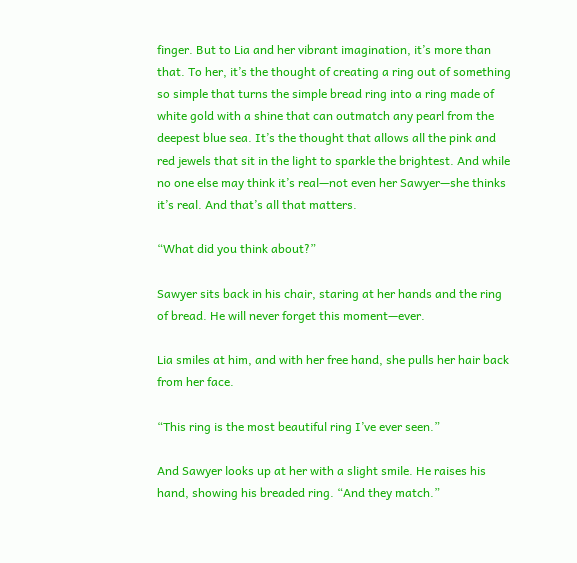finger. But to Lia and her vibrant imagination, it’s more than that. To her, it’s the thought of creating a ring out of something so simple that turns the simple bread ring into a ring made of white gold with a shine that can outmatch any pearl from the deepest blue sea. It’s the thought that allows all the pink and red jewels that sit in the light to sparkle the brightest. And while no one else may think it’s real—not even her Sawyer—she thinks it’s real. And that’s all that matters.

“What did you think about?”

Sawyer sits back in his chair, staring at her hands and the ring of bread. He will never forget this moment—ever.

Lia smiles at him, and with her free hand, she pulls her hair back from her face.

“This ring is the most beautiful ring I’ve ever seen.”

And Sawyer looks up at her with a slight smile. He raises his hand, showing his breaded ring. “And they match.”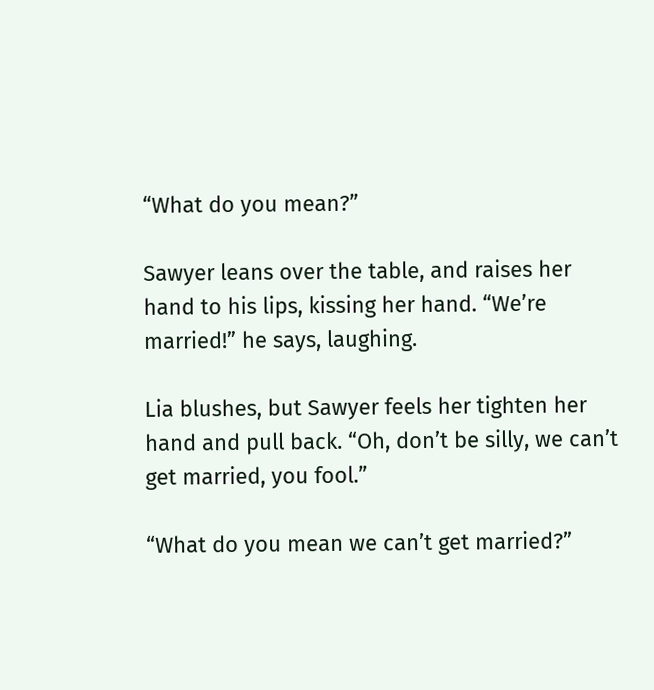“What do you mean?”

Sawyer leans over the table, and raises her hand to his lips, kissing her hand. “We’re married!” he says, laughing.

Lia blushes, but Sawyer feels her tighten her hand and pull back. “Oh, don’t be silly, we can’t get married, you fool.”

“What do you mean we can’t get married?”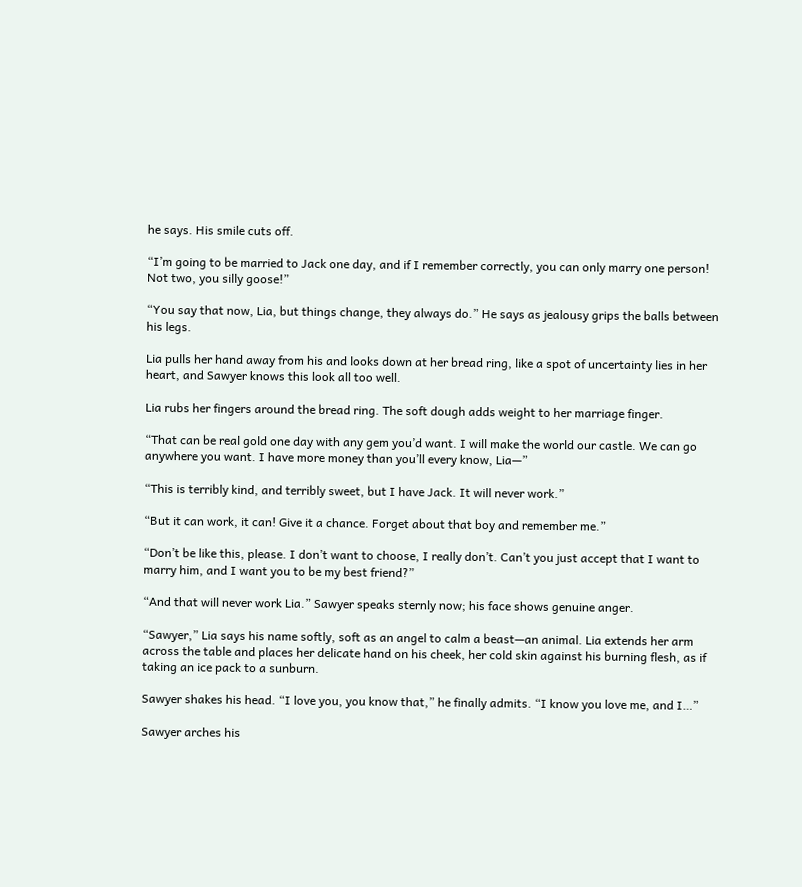he says. His smile cuts off.

“I’m going to be married to Jack one day, and if I remember correctly, you can only marry one person! Not two, you silly goose!”

“You say that now, Lia, but things change, they always do.” He says as jealousy grips the balls between his legs.

Lia pulls her hand away from his and looks down at her bread ring, like a spot of uncertainty lies in her heart, and Sawyer knows this look all too well.

Lia rubs her fingers around the bread ring. The soft dough adds weight to her marriage finger.

“That can be real gold one day with any gem you’d want. I will make the world our castle. We can go anywhere you want. I have more money than you’ll every know, Lia—”

“This is terribly kind, and terribly sweet, but I have Jack. It will never work.”

“But it can work, it can! Give it a chance. Forget about that boy and remember me.”

“Don’t be like this, please. I don’t want to choose, I really don’t. Can’t you just accept that I want to marry him, and I want you to be my best friend?”

“And that will never work Lia.” Sawyer speaks sternly now; his face shows genuine anger.

“Sawyer,” Lia says his name softly, soft as an angel to calm a beast—an animal. Lia extends her arm across the table and places her delicate hand on his cheek, her cold skin against his burning flesh, as if taking an ice pack to a sunburn.

Sawyer shakes his head. “I love you, you know that,” he finally admits. “I know you love me, and I…”

Sawyer arches his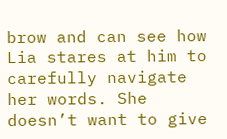brow and can see how Lia stares at him to carefully navigate her words. She doesn’t want to give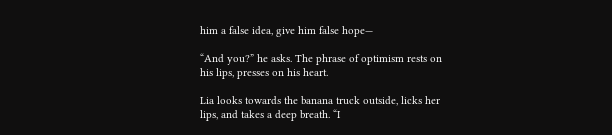him a false idea, give him false hope—

“And you?” he asks. The phrase of optimism rests on his lips, presses on his heart.

Lia looks towards the banana truck outside, licks her lips, and takes a deep breath. “I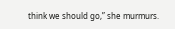think we should go,” she murmurs.